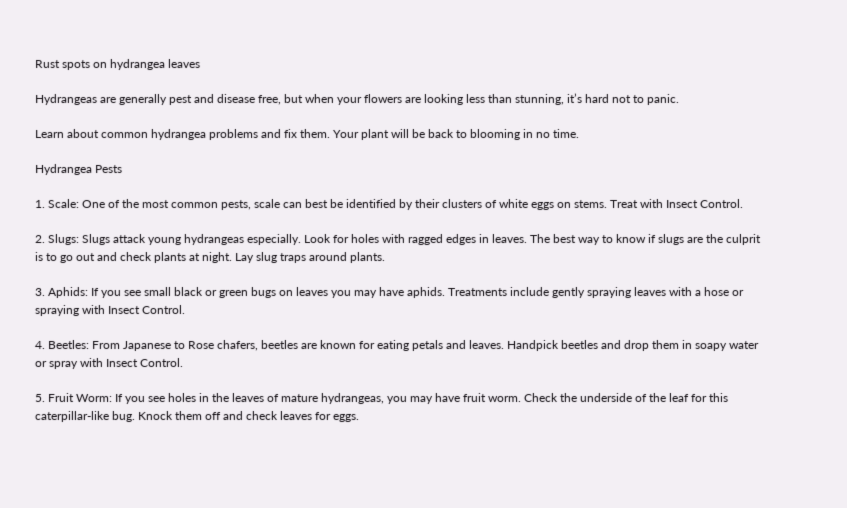Rust spots on hydrangea leaves

Hydrangeas are generally pest and disease free, but when your flowers are looking less than stunning, it’s hard not to panic.

Learn about common hydrangea problems and fix them. Your plant will be back to blooming in no time.

Hydrangea Pests

1. Scale: One of the most common pests, scale can best be identified by their clusters of white eggs on stems. Treat with Insect Control.

2. Slugs: Slugs attack young hydrangeas especially. Look for holes with ragged edges in leaves. The best way to know if slugs are the culprit is to go out and check plants at night. Lay slug traps around plants.

3. Aphids: If you see small black or green bugs on leaves you may have aphids. Treatments include gently spraying leaves with a hose or spraying with Insect Control.

4. Beetles: From Japanese to Rose chafers, beetles are known for eating petals and leaves. Handpick beetles and drop them in soapy water or spray with Insect Control.

5. Fruit Worm: If you see holes in the leaves of mature hydrangeas, you may have fruit worm. Check the underside of the leaf for this caterpillar-like bug. Knock them off and check leaves for eggs.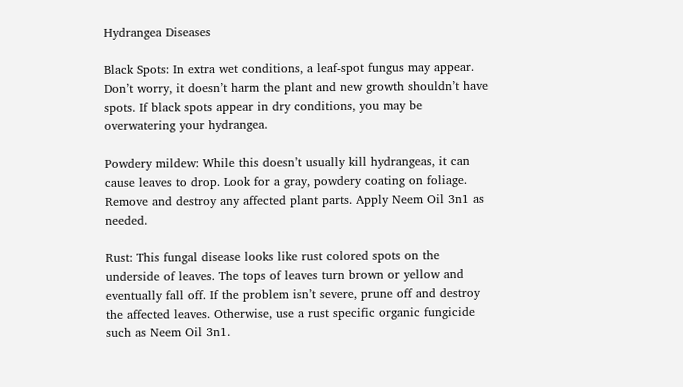Hydrangea Diseases

Black Spots: In extra wet conditions, a leaf-spot fungus may appear. Don’t worry, it doesn’t harm the plant and new growth shouldn’t have spots. If black spots appear in dry conditions, you may be overwatering your hydrangea.

Powdery mildew: While this doesn’t usually kill hydrangeas, it can cause leaves to drop. Look for a gray, powdery coating on foliage. Remove and destroy any affected plant parts. Apply Neem Oil 3n1 as needed.

Rust: This fungal disease looks like rust colored spots on the underside of leaves. The tops of leaves turn brown or yellow and eventually fall off. If the problem isn’t severe, prune off and destroy the affected leaves. Otherwise, use a rust specific organic fungicide such as Neem Oil 3n1.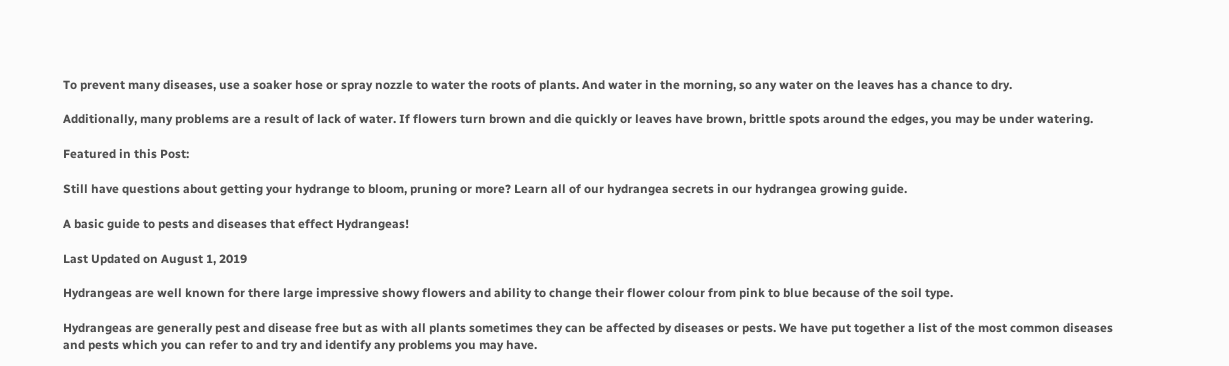To prevent many diseases, use a soaker hose or spray nozzle to water the roots of plants. And water in the morning, so any water on the leaves has a chance to dry.

Additionally, many problems are a result of lack of water. If flowers turn brown and die quickly or leaves have brown, brittle spots around the edges, you may be under watering.

Featured in this Post:

Still have questions about getting your hydrange to bloom, pruning or more? Learn all of our hydrangea secrets in our hydrangea growing guide.

A basic guide to pests and diseases that effect Hydrangeas!

Last Updated on August 1, 2019

Hydrangeas are well known for there large impressive showy flowers and ability to change their flower colour from pink to blue because of the soil type.

Hydrangeas are generally pest and disease free but as with all plants sometimes they can be affected by diseases or pests. We have put together a list of the most common diseases and pests which you can refer to and try and identify any problems you may have.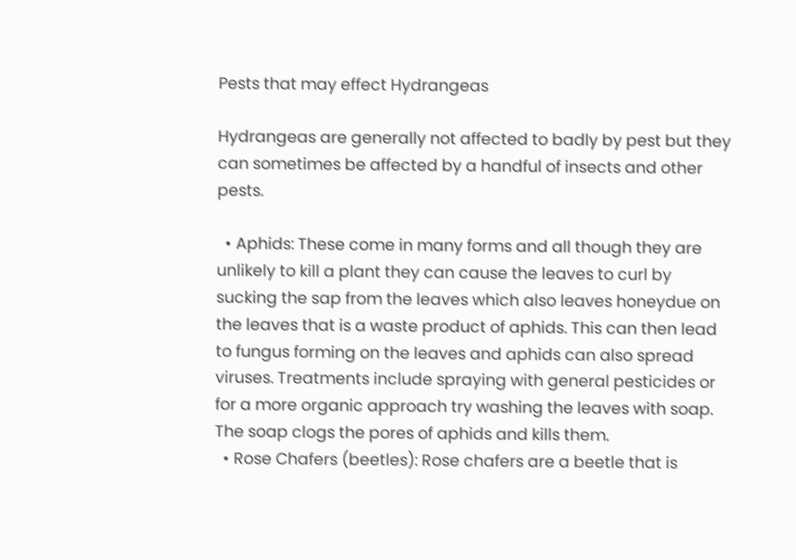Pests that may effect Hydrangeas

Hydrangeas are generally not affected to badly by pest but they can sometimes be affected by a handful of insects and other pests.

  • Aphids: These come in many forms and all though they are unlikely to kill a plant they can cause the leaves to curl by sucking the sap from the leaves which also leaves honeydue on the leaves that is a waste product of aphids. This can then lead to fungus forming on the leaves and aphids can also spread viruses. Treatments include spraying with general pesticides or for a more organic approach try washing the leaves with soap. The soap clogs the pores of aphids and kills them.
  • Rose Chafers (beetles): Rose chafers are a beetle that is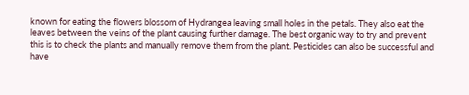known for eating the flowers blossom of Hydrangea leaving small holes in the petals. They also eat the leaves between the veins of the plant causing further damage. The best organic way to try and prevent this is to check the plants and manually remove them from the plant. Pesticides can also be successful and have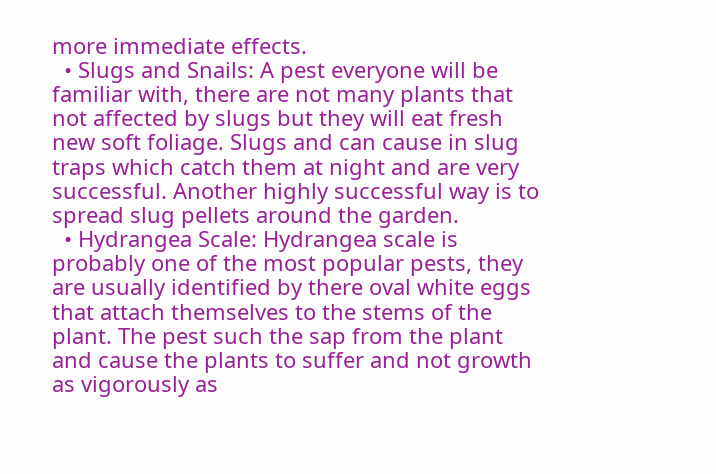more immediate effects.
  • Slugs and Snails: A pest everyone will be familiar with, there are not many plants that not affected by slugs but they will eat fresh new soft foliage. Slugs and can cause in slug traps which catch them at night and are very successful. Another highly successful way is to spread slug pellets around the garden.
  • Hydrangea Scale: Hydrangea scale is probably one of the most popular pests, they are usually identified by there oval white eggs that attach themselves to the stems of the plant. The pest such the sap from the plant and cause the plants to suffer and not growth as vigorously as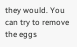they would. You can try to remove the eggs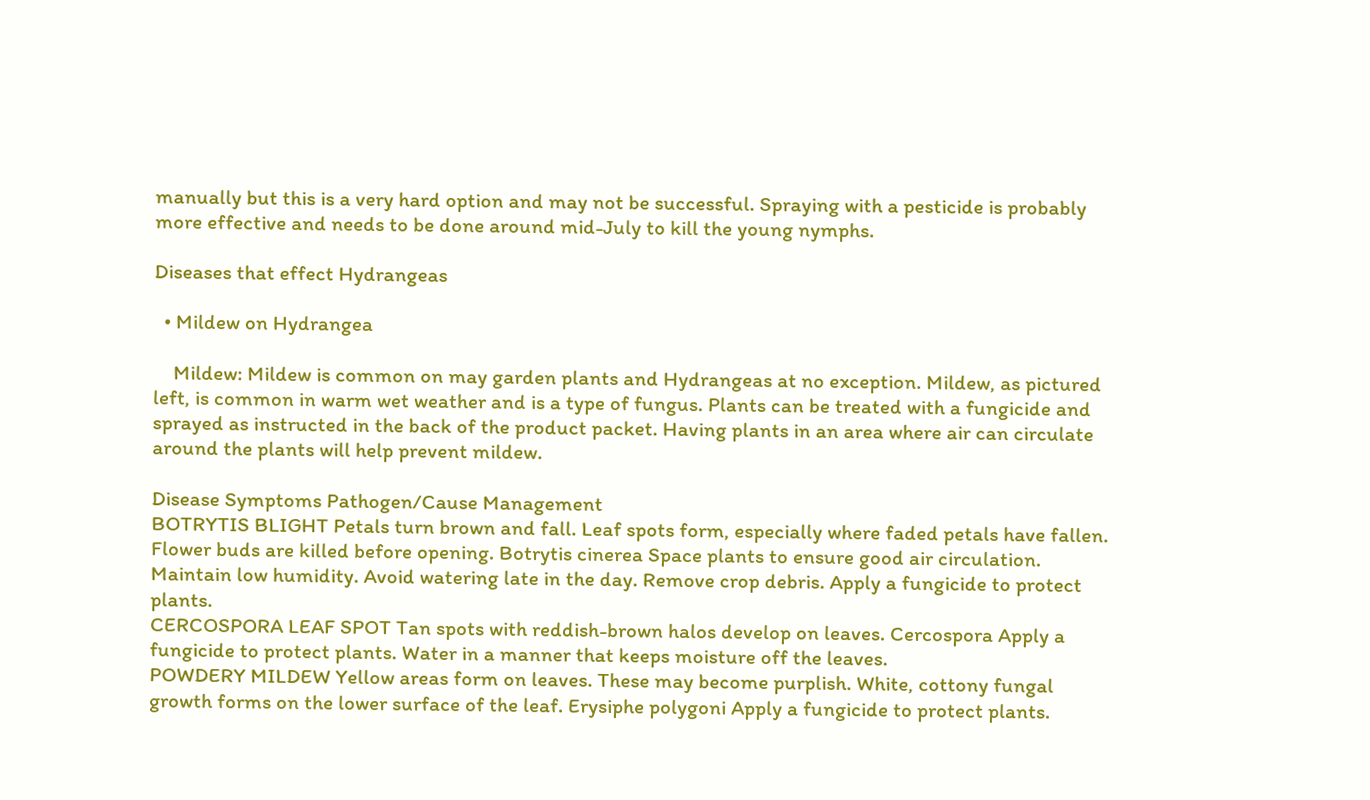manually but this is a very hard option and may not be successful. Spraying with a pesticide is probably more effective and needs to be done around mid-July to kill the young nymphs.

Diseases that effect Hydrangeas

  • Mildew on Hydrangea

    Mildew: Mildew is common on may garden plants and Hydrangeas at no exception. Mildew, as pictured left, is common in warm wet weather and is a type of fungus. Plants can be treated with a fungicide and sprayed as instructed in the back of the product packet. Having plants in an area where air can circulate around the plants will help prevent mildew.

Disease Symptoms Pathogen/Cause Management
BOTRYTIS BLIGHT Petals turn brown and fall. Leaf spots form, especially where faded petals have fallen. Flower buds are killed before opening. Botrytis cinerea Space plants to ensure good air circulation. Maintain low humidity. Avoid watering late in the day. Remove crop debris. Apply a fungicide to protect plants.
CERCOSPORA LEAF SPOT Tan spots with reddish-brown halos develop on leaves. Cercospora Apply a fungicide to protect plants. Water in a manner that keeps moisture off the leaves.
POWDERY MILDEW Yellow areas form on leaves. These may become purplish. White, cottony fungal growth forms on the lower surface of the leaf. Erysiphe polygoni Apply a fungicide to protect plants.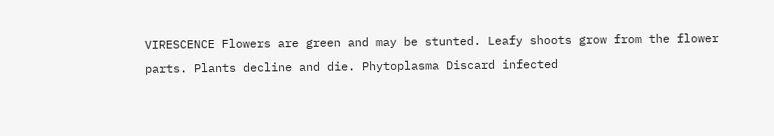VIRESCENCE Flowers are green and may be stunted. Leafy shoots grow from the flower parts. Plants decline and die. Phytoplasma Discard infected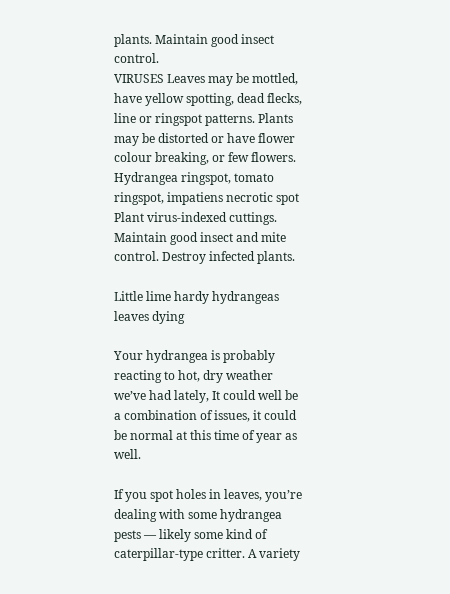plants. Maintain good insect control.
VIRUSES Leaves may be mottled, have yellow spotting, dead flecks, line or ringspot patterns. Plants may be distorted or have flower colour breaking, or few flowers. Hydrangea ringspot, tomato ringspot, impatiens necrotic spot Plant virus-indexed cuttings. Maintain good insect and mite control. Destroy infected plants.

Little lime hardy hydrangeas leaves dying

Your hydrangea is probably reacting to hot, dry weather we’ve had lately, It could well be a combination of issues, it could be normal at this time of year as well.

If you spot holes in leaves, you’re dealing with some hydrangea pests — likely some kind of caterpillar-type critter. A variety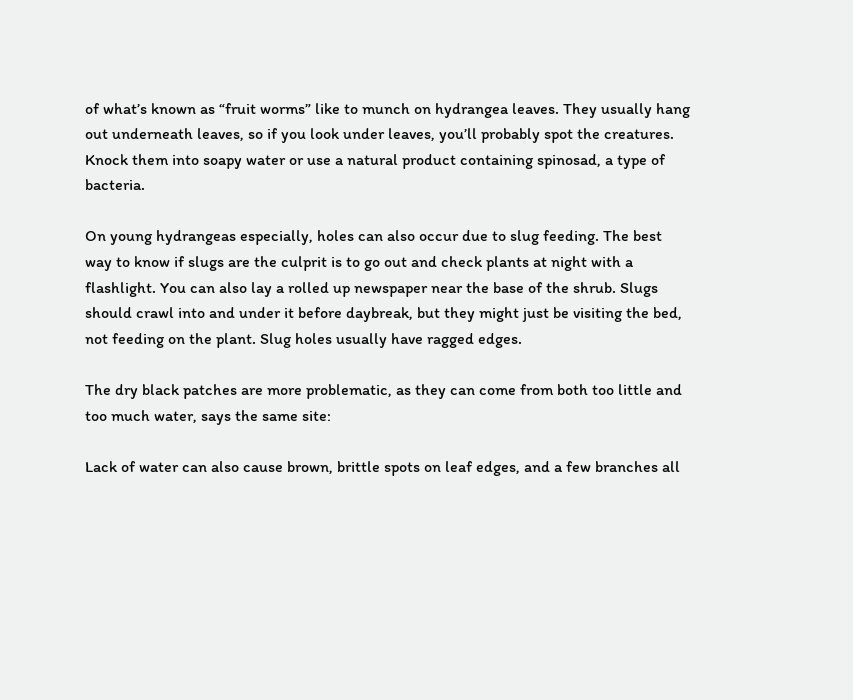of what’s known as “fruit worms” like to munch on hydrangea leaves. They usually hang out underneath leaves, so if you look under leaves, you’ll probably spot the creatures. Knock them into soapy water or use a natural product containing spinosad, a type of bacteria.

On young hydrangeas especially, holes can also occur due to slug feeding. The best way to know if slugs are the culprit is to go out and check plants at night with a flashlight. You can also lay a rolled up newspaper near the base of the shrub. Slugs should crawl into and under it before daybreak, but they might just be visiting the bed, not feeding on the plant. Slug holes usually have ragged edges.

The dry black patches are more problematic, as they can come from both too little and too much water, says the same site:

Lack of water can also cause brown, brittle spots on leaf edges, and a few branches all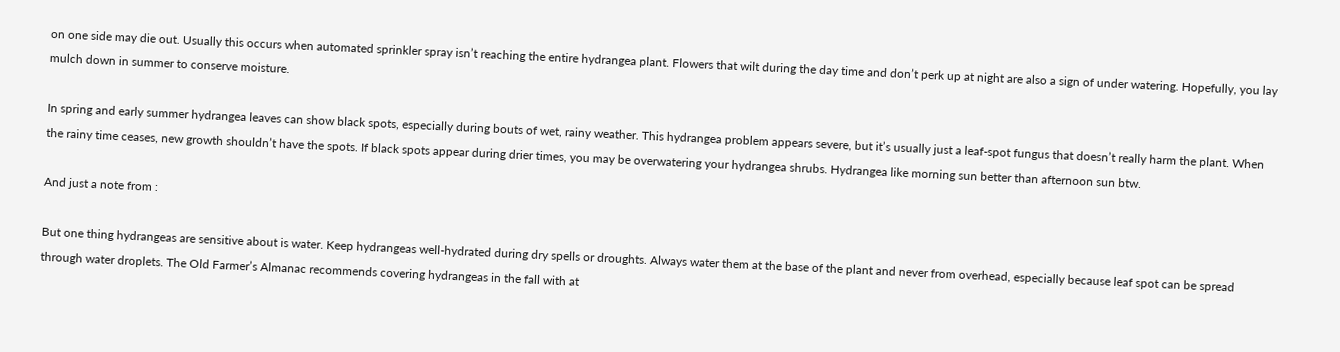on one side may die out. Usually this occurs when automated sprinkler spray isn’t reaching the entire hydrangea plant. Flowers that wilt during the day time and don’t perk up at night are also a sign of under watering. Hopefully, you lay mulch down in summer to conserve moisture.

In spring and early summer hydrangea leaves can show black spots, especially during bouts of wet, rainy weather. This hydrangea problem appears severe, but it’s usually just a leaf-spot fungus that doesn’t really harm the plant. When the rainy time ceases, new growth shouldn’t have the spots. If black spots appear during drier times, you may be overwatering your hydrangea shrubs. Hydrangea like morning sun better than afternoon sun btw.

And just a note from :

But one thing hydrangeas are sensitive about is water. Keep hydrangeas well-hydrated during dry spells or droughts. Always water them at the base of the plant and never from overhead, especially because leaf spot can be spread through water droplets. The Old Farmer’s Almanac recommends covering hydrangeas in the fall with at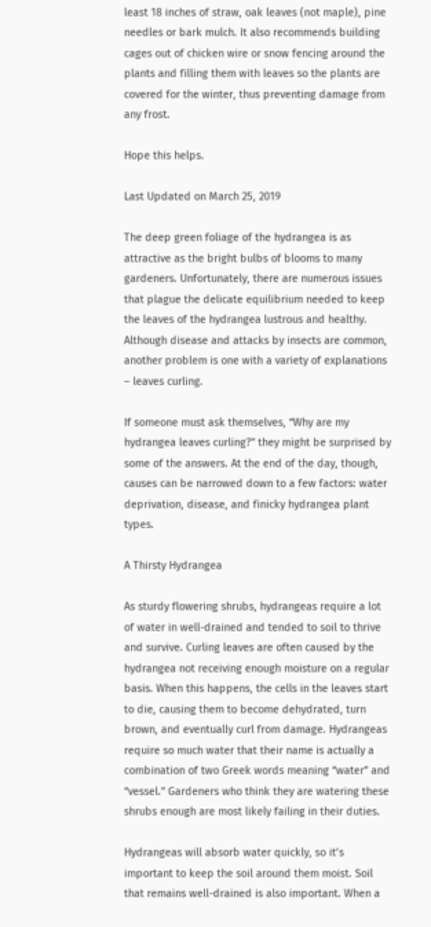least 18 inches of straw, oak leaves (not maple), pine needles or bark mulch. It also recommends building cages out of chicken wire or snow fencing around the plants and filling them with leaves so the plants are covered for the winter, thus preventing damage from any frost.

Hope this helps.

Last Updated on March 25, 2019

The deep green foliage of the hydrangea is as attractive as the bright bulbs of blooms to many gardeners. Unfortunately, there are numerous issues that plague the delicate equilibrium needed to keep the leaves of the hydrangea lustrous and healthy. Although disease and attacks by insects are common, another problem is one with a variety of explanations – leaves curling.

If someone must ask themselves, “Why are my hydrangea leaves curling?” they might be surprised by some of the answers. At the end of the day, though, causes can be narrowed down to a few factors: water deprivation, disease, and finicky hydrangea plant types.

A Thirsty Hydrangea

As sturdy flowering shrubs, hydrangeas require a lot of water in well-drained and tended to soil to thrive and survive. Curling leaves are often caused by the hydrangea not receiving enough moisture on a regular basis. When this happens, the cells in the leaves start to die, causing them to become dehydrated, turn brown, and eventually curl from damage. Hydrangeas require so much water that their name is actually a combination of two Greek words meaning “water” and “vessel.” Gardeners who think they are watering these shrubs enough are most likely failing in their duties.

Hydrangeas will absorb water quickly, so it’s important to keep the soil around them moist. Soil that remains well-drained is also important. When a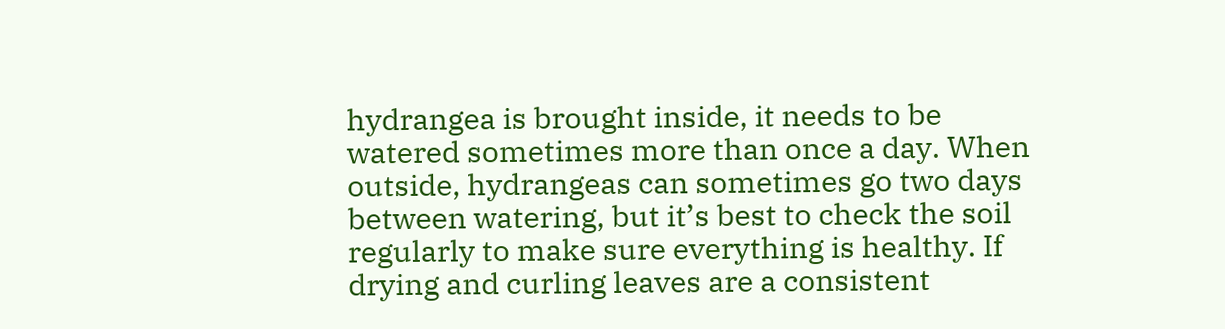hydrangea is brought inside, it needs to be watered sometimes more than once a day. When outside, hydrangeas can sometimes go two days between watering, but it’s best to check the soil regularly to make sure everything is healthy. If drying and curling leaves are a consistent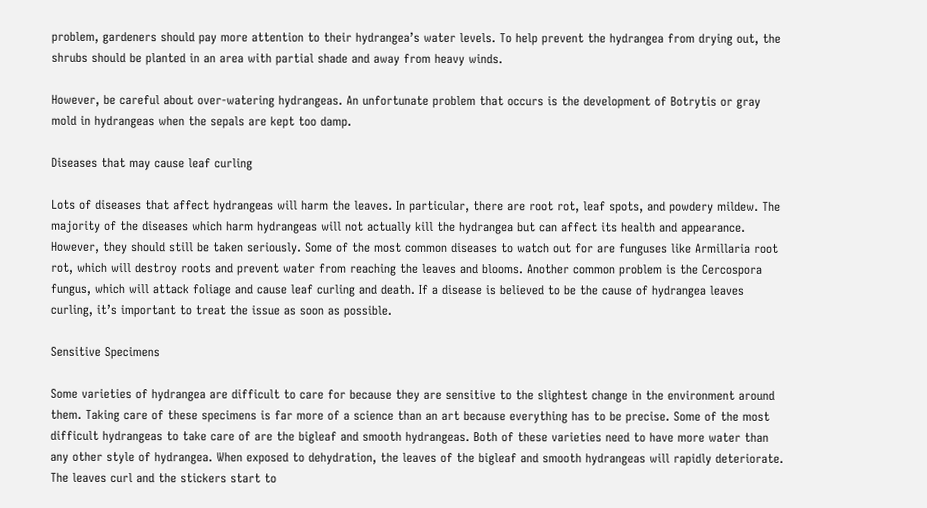problem, gardeners should pay more attention to their hydrangea’s water levels. To help prevent the hydrangea from drying out, the shrubs should be planted in an area with partial shade and away from heavy winds.

However, be careful about over-watering hydrangeas. An unfortunate problem that occurs is the development of Botrytis or gray mold in hydrangeas when the sepals are kept too damp.

Diseases that may cause leaf curling

Lots of diseases that affect hydrangeas will harm the leaves. In particular, there are root rot, leaf spots, and powdery mildew. The majority of the diseases which harm hydrangeas will not actually kill the hydrangea but can affect its health and appearance. However, they should still be taken seriously. Some of the most common diseases to watch out for are funguses like Armillaria root rot, which will destroy roots and prevent water from reaching the leaves and blooms. Another common problem is the Cercospora fungus, which will attack foliage and cause leaf curling and death. If a disease is believed to be the cause of hydrangea leaves curling, it’s important to treat the issue as soon as possible.

Sensitive Specimens

Some varieties of hydrangea are difficult to care for because they are sensitive to the slightest change in the environment around them. Taking care of these specimens is far more of a science than an art because everything has to be precise. Some of the most difficult hydrangeas to take care of are the bigleaf and smooth hydrangeas. Both of these varieties need to have more water than any other style of hydrangea. When exposed to dehydration, the leaves of the bigleaf and smooth hydrangeas will rapidly deteriorate. The leaves curl and the stickers start to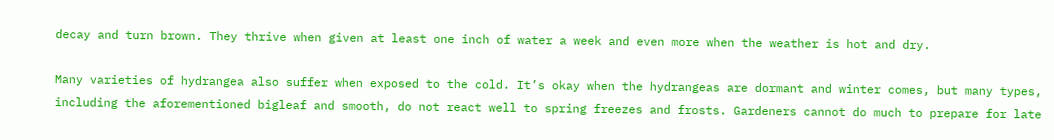decay and turn brown. They thrive when given at least one inch of water a week and even more when the weather is hot and dry.

Many varieties of hydrangea also suffer when exposed to the cold. It’s okay when the hydrangeas are dormant and winter comes, but many types, including the aforementioned bigleaf and smooth, do not react well to spring freezes and frosts. Gardeners cannot do much to prepare for late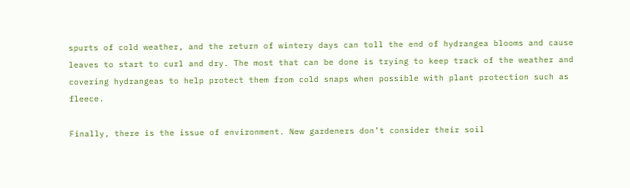spurts of cold weather, and the return of wintery days can toll the end of hydrangea blooms and cause leaves to start to curl and dry. The most that can be done is trying to keep track of the weather and covering hydrangeas to help protect them from cold snaps when possible with plant protection such as fleece.

Finally, there is the issue of environment. New gardeners don’t consider their soil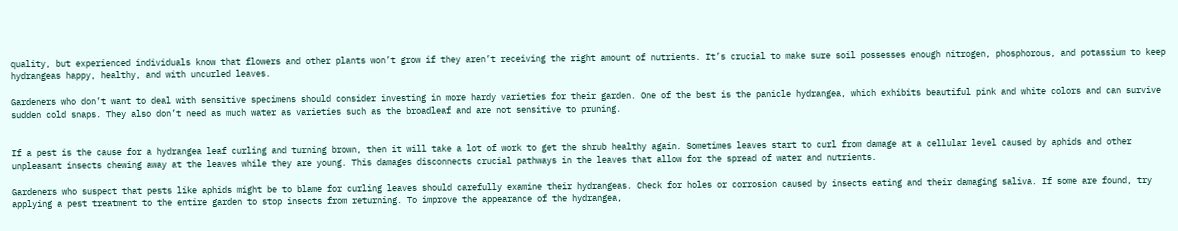quality, but experienced individuals know that flowers and other plants won’t grow if they aren’t receiving the right amount of nutrients. It’s crucial to make sure soil possesses enough nitrogen, phosphorous, and potassium to keep hydrangeas happy, healthy, and with uncurled leaves.

Gardeners who don’t want to deal with sensitive specimens should consider investing in more hardy varieties for their garden. One of the best is the panicle hydrangea, which exhibits beautiful pink and white colors and can survive sudden cold snaps. They also don’t need as much water as varieties such as the broadleaf and are not sensitive to pruning.


If a pest is the cause for a hydrangea leaf curling and turning brown, then it will take a lot of work to get the shrub healthy again. Sometimes leaves start to curl from damage at a cellular level caused by aphids and other unpleasant insects chewing away at the leaves while they are young. This damages disconnects crucial pathways in the leaves that allow for the spread of water and nutrients.

Gardeners who suspect that pests like aphids might be to blame for curling leaves should carefully examine their hydrangeas. Check for holes or corrosion caused by insects eating and their damaging saliva. If some are found, try applying a pest treatment to the entire garden to stop insects from returning. To improve the appearance of the hydrangea,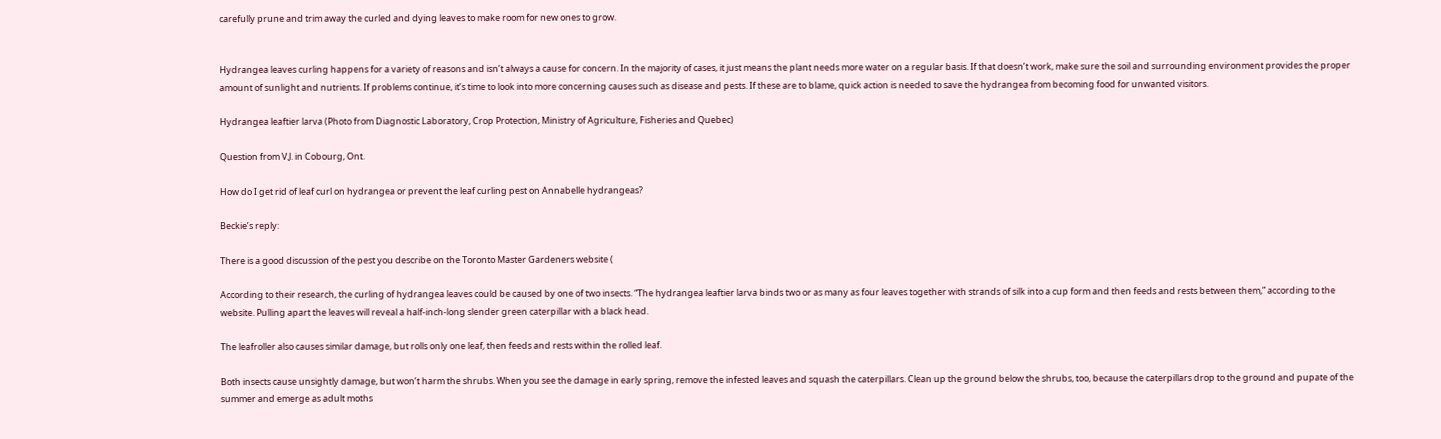carefully prune and trim away the curled and dying leaves to make room for new ones to grow.


Hydrangea leaves curling happens for a variety of reasons and isn’t always a cause for concern. In the majority of cases, it just means the plant needs more water on a regular basis. If that doesn’t work, make sure the soil and surrounding environment provides the proper amount of sunlight and nutrients. If problems continue, it’s time to look into more concerning causes such as disease and pests. If these are to blame, quick action is needed to save the hydrangea from becoming food for unwanted visitors.

Hydrangea leaftier larva (Photo from Diagnostic Laboratory, Crop Protection, Ministry of Agriculture, Fisheries and Quebec)

Question from V.J. in Cobourg, Ont.

How do I get rid of leaf curl on hydrangea or prevent the leaf curling pest on Annabelle hydrangeas?

Beckie’s reply:

There is a good discussion of the pest you describe on the Toronto Master Gardeners website (

According to their research, the curling of hydrangea leaves could be caused by one of two insects. “The hydrangea leaftier larva binds two or as many as four leaves together with strands of silk into a cup form and then feeds and rests between them,” according to the website. Pulling apart the leaves will reveal a half-inch-long slender green caterpillar with a black head.

The leafroller also causes similar damage, but rolls only one leaf, then feeds and rests within the rolled leaf.

Both insects cause unsightly damage, but won’t harm the shrubs. When you see the damage in early spring, remove the infested leaves and squash the caterpillars. Clean up the ground below the shrubs, too, because the caterpillars drop to the ground and pupate of the summer and emerge as adult moths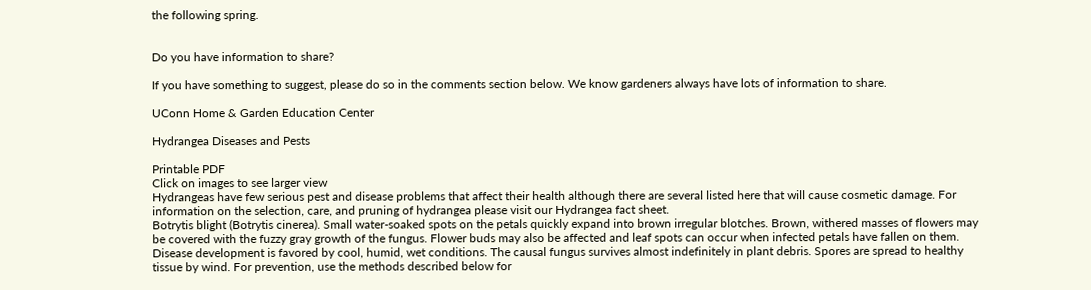the following spring.


Do you have information to share?

If you have something to suggest, please do so in the comments section below. We know gardeners always have lots of information to share.

UConn Home & Garden Education Center

Hydrangea Diseases and Pests

Printable PDF
Click on images to see larger view
Hydrangeas have few serious pest and disease problems that affect their health although there are several listed here that will cause cosmetic damage. For information on the selection, care, and pruning of hydrangea please visit our Hydrangea fact sheet.
Botrytis blight (Botrytis cinerea). Small water-soaked spots on the petals quickly expand into brown irregular blotches. Brown, withered masses of flowers may be covered with the fuzzy gray growth of the fungus. Flower buds may also be affected and leaf spots can occur when infected petals have fallen on them. Disease development is favored by cool, humid, wet conditions. The causal fungus survives almost indefinitely in plant debris. Spores are spread to healthy tissue by wind. For prevention, use the methods described below for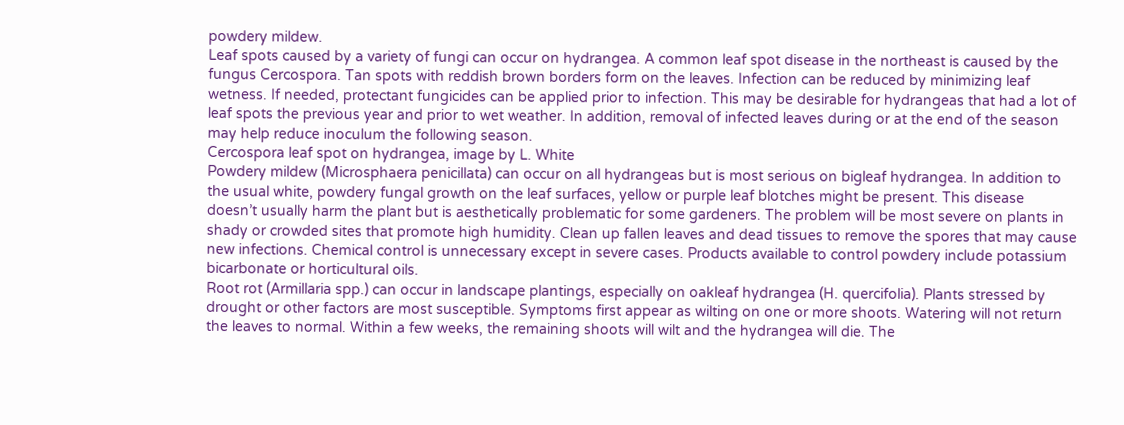powdery mildew.
Leaf spots caused by a variety of fungi can occur on hydrangea. A common leaf spot disease in the northeast is caused by the fungus Cercospora. Tan spots with reddish brown borders form on the leaves. Infection can be reduced by minimizing leaf wetness. If needed, protectant fungicides can be applied prior to infection. This may be desirable for hydrangeas that had a lot of leaf spots the previous year and prior to wet weather. In addition, removal of infected leaves during or at the end of the season may help reduce inoculum the following season.
Cercospora leaf spot on hydrangea, image by L. White
Powdery mildew (Microsphaera penicillata) can occur on all hydrangeas but is most serious on bigleaf hydrangea. In addition to the usual white, powdery fungal growth on the leaf surfaces, yellow or purple leaf blotches might be present. This disease doesn’t usually harm the plant but is aesthetically problematic for some gardeners. The problem will be most severe on plants in shady or crowded sites that promote high humidity. Clean up fallen leaves and dead tissues to remove the spores that may cause new infections. Chemical control is unnecessary except in severe cases. Products available to control powdery include potassium bicarbonate or horticultural oils.
Root rot (Armillaria spp.) can occur in landscape plantings, especially on oakleaf hydrangea (H. quercifolia). Plants stressed by drought or other factors are most susceptible. Symptoms first appear as wilting on one or more shoots. Watering will not return the leaves to normal. Within a few weeks, the remaining shoots will wilt and the hydrangea will die. The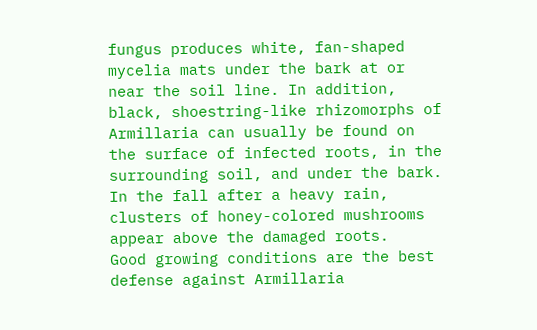fungus produces white, fan-shaped mycelia mats under the bark at or near the soil line. In addition, black, shoestring-like rhizomorphs of Armillaria can usually be found on the surface of infected roots, in the surrounding soil, and under the bark. In the fall after a heavy rain, clusters of honey-colored mushrooms appear above the damaged roots.
Good growing conditions are the best defense against Armillaria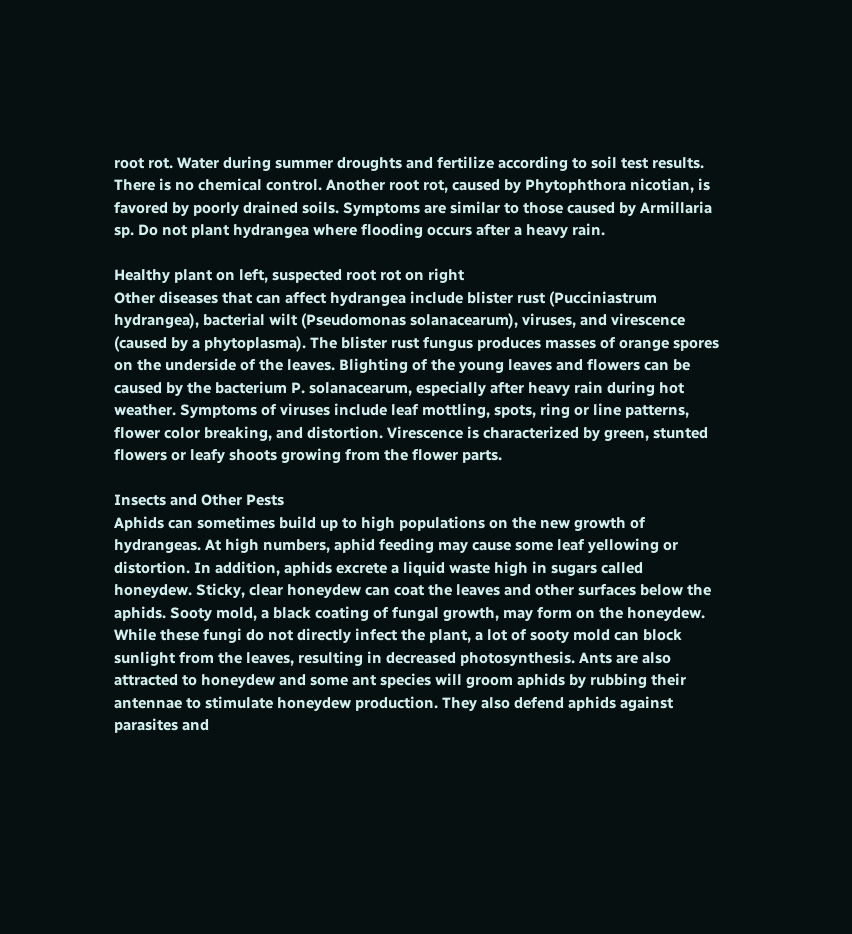root rot. Water during summer droughts and fertilize according to soil test results. There is no chemical control. Another root rot, caused by Phytophthora nicotian, is favored by poorly drained soils. Symptoms are similar to those caused by Armillaria sp. Do not plant hydrangea where flooding occurs after a heavy rain.

Healthy plant on left, suspected root rot on right
Other diseases that can affect hydrangea include blister rust (Pucciniastrum hydrangea), bacterial wilt (Pseudomonas solanacearum), viruses, and virescence (caused by a phytoplasma). The blister rust fungus produces masses of orange spores on the underside of the leaves. Blighting of the young leaves and flowers can be caused by the bacterium P. solanacearum, especially after heavy rain during hot weather. Symptoms of viruses include leaf mottling, spots, ring or line patterns, flower color breaking, and distortion. Virescence is characterized by green, stunted flowers or leafy shoots growing from the flower parts.

Insects and Other Pests
Aphids can sometimes build up to high populations on the new growth of hydrangeas. At high numbers, aphid feeding may cause some leaf yellowing or distortion. In addition, aphids excrete a liquid waste high in sugars called honeydew. Sticky, clear honeydew can coat the leaves and other surfaces below the aphids. Sooty mold, a black coating of fungal growth, may form on the honeydew. While these fungi do not directly infect the plant, a lot of sooty mold can block sunlight from the leaves, resulting in decreased photosynthesis. Ants are also attracted to honeydew and some ant species will groom aphids by rubbing their antennae to stimulate honeydew production. They also defend aphids against parasites and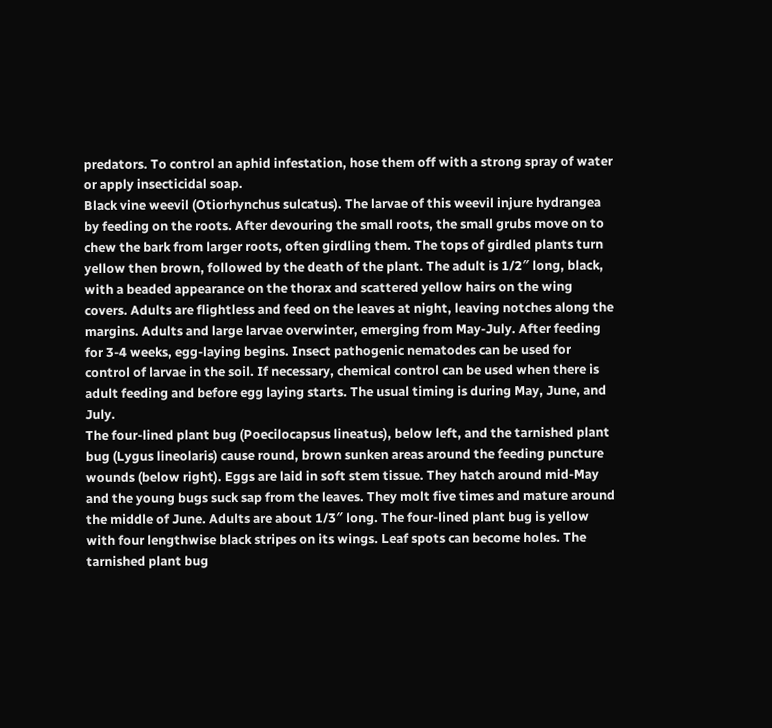predators. To control an aphid infestation, hose them off with a strong spray of water or apply insecticidal soap.
Black vine weevil (Otiorhynchus sulcatus). The larvae of this weevil injure hydrangea by feeding on the roots. After devouring the small roots, the small grubs move on to chew the bark from larger roots, often girdling them. The tops of girdled plants turn yellow then brown, followed by the death of the plant. The adult is 1/2″ long, black, with a beaded appearance on the thorax and scattered yellow hairs on the wing covers. Adults are flightless and feed on the leaves at night, leaving notches along the margins. Adults and large larvae overwinter, emerging from May-July. After feeding for 3-4 weeks, egg-laying begins. Insect pathogenic nematodes can be used for control of larvae in the soil. If necessary, chemical control can be used when there is adult feeding and before egg laying starts. The usual timing is during May, June, and July.
The four-lined plant bug (Poecilocapsus lineatus), below left, and the tarnished plant bug (Lygus lineolaris) cause round, brown sunken areas around the feeding puncture wounds (below right). Eggs are laid in soft stem tissue. They hatch around mid-May and the young bugs suck sap from the leaves. They molt five times and mature around the middle of June. Adults are about 1/3″ long. The four-lined plant bug is yellow with four lengthwise black stripes on its wings. Leaf spots can become holes. The tarnished plant bug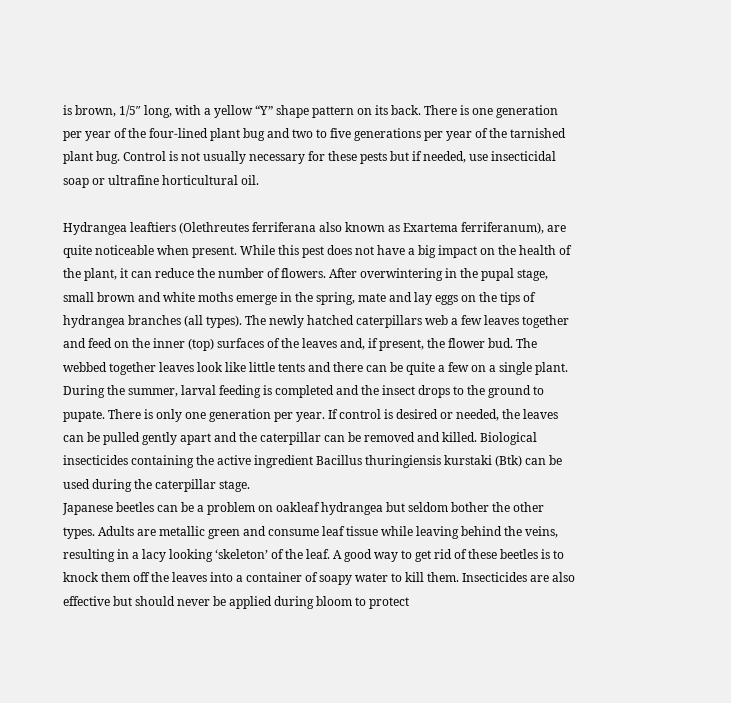is brown, 1/5″ long, with a yellow “Y” shape pattern on its back. There is one generation per year of the four-lined plant bug and two to five generations per year of the tarnished plant bug. Control is not usually necessary for these pests but if needed, use insecticidal soap or ultrafine horticultural oil.

Hydrangea leaftiers (Olethreutes ferriferana also known as Exartema ferriferanum), are quite noticeable when present. While this pest does not have a big impact on the health of the plant, it can reduce the number of flowers. After overwintering in the pupal stage, small brown and white moths emerge in the spring, mate and lay eggs on the tips of hydrangea branches (all types). The newly hatched caterpillars web a few leaves together and feed on the inner (top) surfaces of the leaves and, if present, the flower bud. The webbed together leaves look like little tents and there can be quite a few on a single plant. During the summer, larval feeding is completed and the insect drops to the ground to pupate. There is only one generation per year. If control is desired or needed, the leaves can be pulled gently apart and the caterpillar can be removed and killed. Biological insecticides containing the active ingredient Bacillus thuringiensis kurstaki (Btk) can be used during the caterpillar stage.
Japanese beetles can be a problem on oakleaf hydrangea but seldom bother the other types. Adults are metallic green and consume leaf tissue while leaving behind the veins, resulting in a lacy looking ‘skeleton’ of the leaf. A good way to get rid of these beetles is to knock them off the leaves into a container of soapy water to kill them. Insecticides are also effective but should never be applied during bloom to protect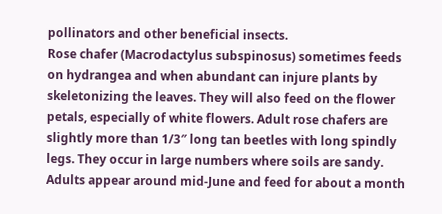pollinators and other beneficial insects.
Rose chafer (Macrodactylus subspinosus) sometimes feeds on hydrangea and when abundant can injure plants by skeletonizing the leaves. They will also feed on the flower petals, especially of white flowers. Adult rose chafers are slightly more than 1/3″ long tan beetles with long spindly legs. They occur in large numbers where soils are sandy. Adults appear around mid-June and feed for about a month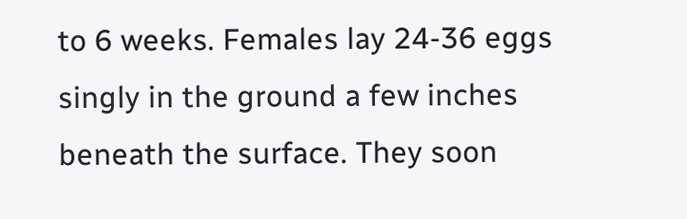to 6 weeks. Females lay 24-36 eggs singly in the ground a few inches beneath the surface. They soon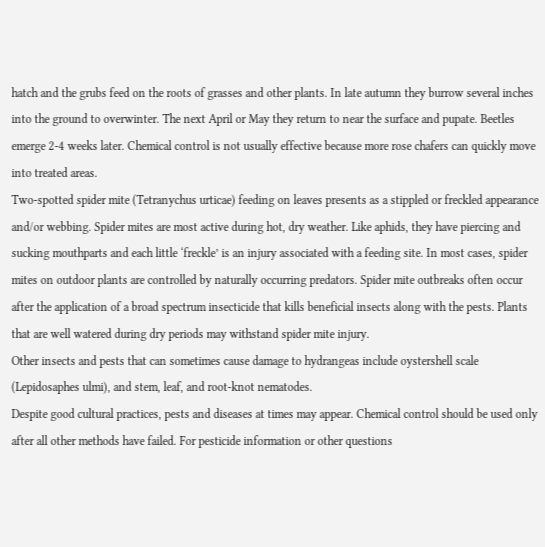hatch and the grubs feed on the roots of grasses and other plants. In late autumn they burrow several inches into the ground to overwinter. The next April or May they return to near the surface and pupate. Beetles emerge 2-4 weeks later. Chemical control is not usually effective because more rose chafers can quickly move into treated areas.
Two-spotted spider mite (Tetranychus urticae) feeding on leaves presents as a stippled or freckled appearance and/or webbing. Spider mites are most active during hot, dry weather. Like aphids, they have piercing and sucking mouthparts and each little ‘freckle’ is an injury associated with a feeding site. In most cases, spider mites on outdoor plants are controlled by naturally occurring predators. Spider mite outbreaks often occur after the application of a broad spectrum insecticide that kills beneficial insects along with the pests. Plants that are well watered during dry periods may withstand spider mite injury.
Other insects and pests that can sometimes cause damage to hydrangeas include oystershell scale (Lepidosaphes ulmi), and stem, leaf, and root-knot nematodes.
Despite good cultural practices, pests and diseases at times may appear. Chemical control should be used only after all other methods have failed. For pesticide information or other questions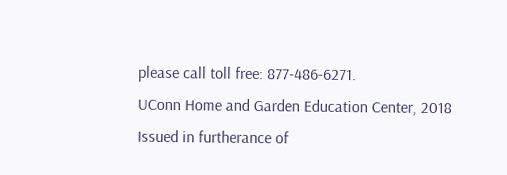please call toll free: 877-486-6271.
UConn Home and Garden Education Center, 2018
Issued in furtherance of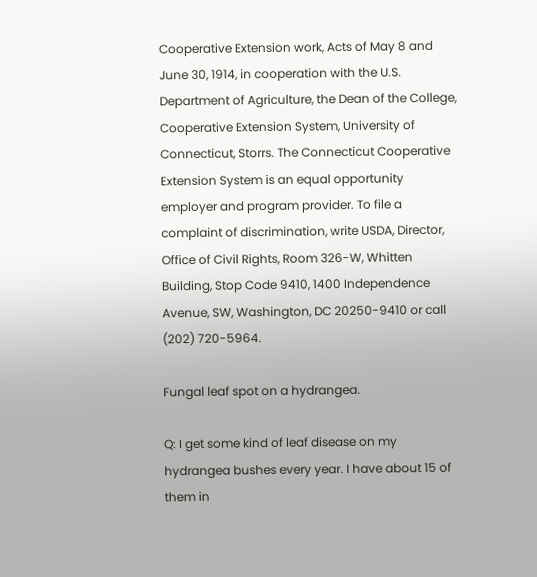Cooperative Extension work, Acts of May 8 and June 30, 1914, in cooperation with the U.S. Department of Agriculture, the Dean of the College, Cooperative Extension System, University of Connecticut, Storrs. The Connecticut Cooperative Extension System is an equal opportunity employer and program provider. To file a complaint of discrimination, write USDA, Director, Office of Civil Rights, Room 326-W, Whitten Building, Stop Code 9410, 1400 Independence Avenue, SW, Washington, DC 20250-9410 or call (202) 720-5964.

Fungal leaf spot on a hydrangea.

Q: I get some kind of leaf disease on my hydrangea bushes every year. I have about 15 of them in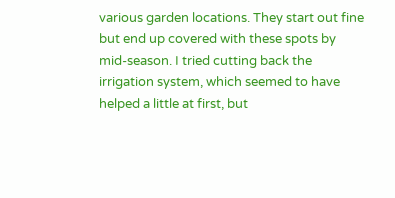various garden locations. They start out fine but end up covered with these spots by mid-season. I tried cutting back the irrigation system, which seemed to have helped a little at first, but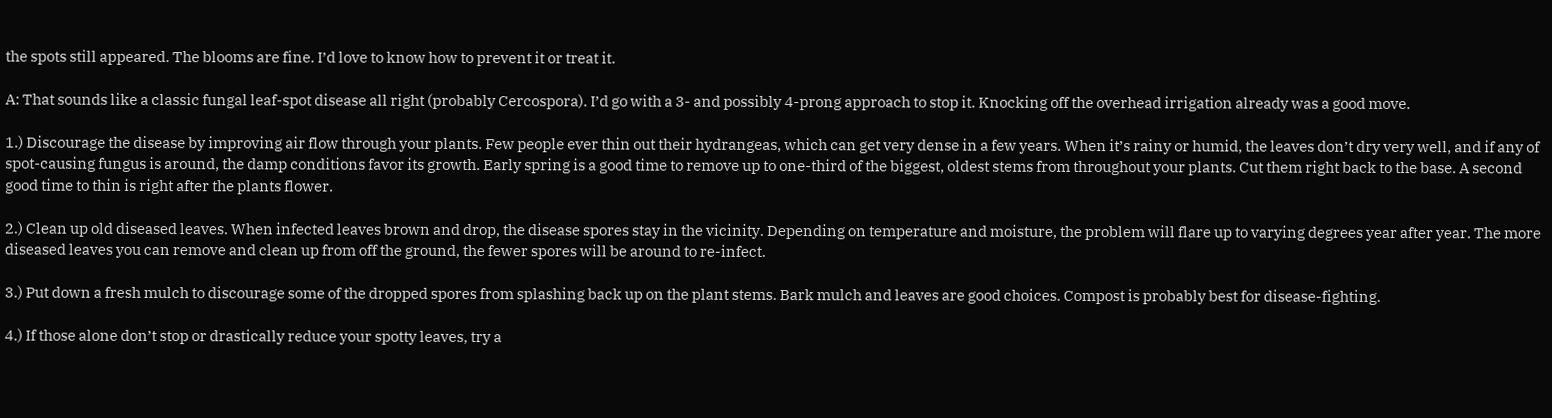the spots still appeared. The blooms are fine. I’d love to know how to prevent it or treat it.

A: That sounds like a classic fungal leaf-spot disease all right (probably Cercospora). I’d go with a 3- and possibly 4-prong approach to stop it. Knocking off the overhead irrigation already was a good move.

1.) Discourage the disease by improving air flow through your plants. Few people ever thin out their hydrangeas, which can get very dense in a few years. When it’s rainy or humid, the leaves don’t dry very well, and if any of spot-causing fungus is around, the damp conditions favor its growth. Early spring is a good time to remove up to one-third of the biggest, oldest stems from throughout your plants. Cut them right back to the base. A second good time to thin is right after the plants flower.

2.) Clean up old diseased leaves. When infected leaves brown and drop, the disease spores stay in the vicinity. Depending on temperature and moisture, the problem will flare up to varying degrees year after year. The more diseased leaves you can remove and clean up from off the ground, the fewer spores will be around to re-infect.

3.) Put down a fresh mulch to discourage some of the dropped spores from splashing back up on the plant stems. Bark mulch and leaves are good choices. Compost is probably best for disease-fighting.

4.) If those alone don’t stop or drastically reduce your spotty leaves, try a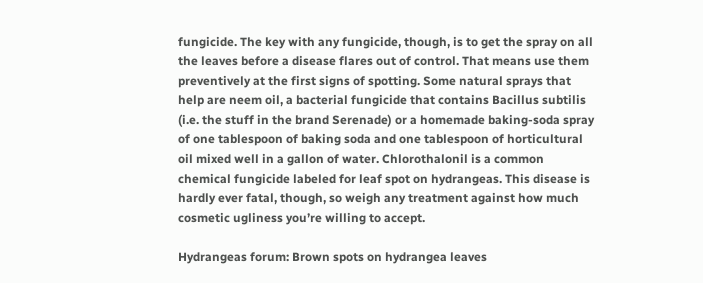fungicide. The key with any fungicide, though, is to get the spray on all the leaves before a disease flares out of control. That means use them preventively at the first signs of spotting. Some natural sprays that help are neem oil, a bacterial fungicide that contains Bacillus subtilis (i.e. the stuff in the brand Serenade) or a homemade baking-soda spray of one tablespoon of baking soda and one tablespoon of horticultural oil mixed well in a gallon of water. Chlorothalonil is a common chemical fungicide labeled for leaf spot on hydrangeas. This disease is hardly ever fatal, though, so weigh any treatment against how much cosmetic ugliness you’re willing to accept.

Hydrangeas forum: Brown spots on hydrangea leaves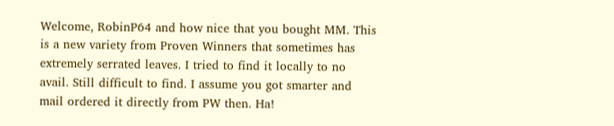Welcome, RobinP64 and how nice that you bought MM. This is a new variety from Proven Winners that sometimes has extremely serrated leaves. I tried to find it locally to no avail. Still difficult to find. I assume you got smarter and mail ordered it directly from PW then. Ha!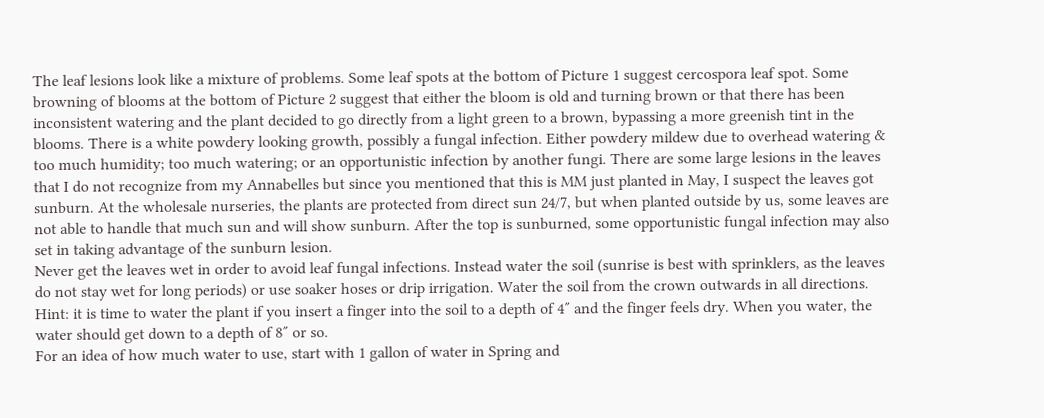The leaf lesions look like a mixture of problems. Some leaf spots at the bottom of Picture 1 suggest cercospora leaf spot. Some browning of blooms at the bottom of Picture 2 suggest that either the bloom is old and turning brown or that there has been inconsistent watering and the plant decided to go directly from a light green to a brown, bypassing a more greenish tint in the blooms. There is a white powdery looking growth, possibly a fungal infection. Either powdery mildew due to overhead watering & too much humidity; too much watering; or an opportunistic infection by another fungi. There are some large lesions in the leaves that I do not recognize from my Annabelles but since you mentioned that this is MM just planted in May, I suspect the leaves got sunburn. At the wholesale nurseries, the plants are protected from direct sun 24/7, but when planted outside by us, some leaves are not able to handle that much sun and will show sunburn. After the top is sunburned, some opportunistic fungal infection may also set in taking advantage of the sunburn lesion.
Never get the leaves wet in order to avoid leaf fungal infections. Instead water the soil (sunrise is best with sprinklers, as the leaves do not stay wet for long periods) or use soaker hoses or drip irrigation. Water the soil from the crown outwards in all directions. Hint: it is time to water the plant if you insert a finger into the soil to a depth of 4″ and the finger feels dry. When you water, the water should get down to a depth of 8″ or so.
For an idea of how much water to use, start with 1 gallon of water in Spring and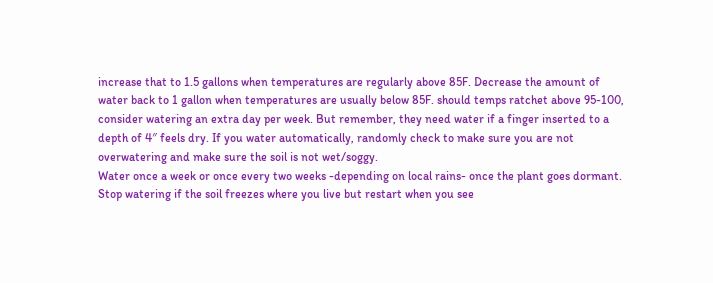increase that to 1.5 gallons when temperatures are regularly above 85F. Decrease the amount of water back to 1 gallon when temperatures are usually below 85F. should temps ratchet above 95-100, consider watering an extra day per week. But remember, they need water if a finger inserted to a depth of 4″ feels dry. If you water automatically, randomly check to make sure you are not overwatering and make sure the soil is not wet/soggy.
Water once a week or once every two weeks -depending on local rains- once the plant goes dormant. Stop watering if the soil freezes where you live but restart when you see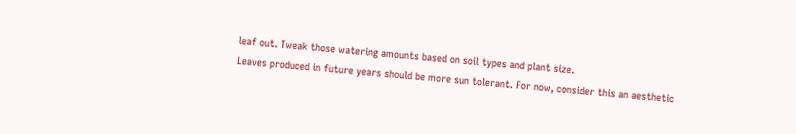leaf out. Tweak those watering amounts based on soil types and plant size.
Leaves produced in future years should be more sun tolerant. For now, consider this an aesthetic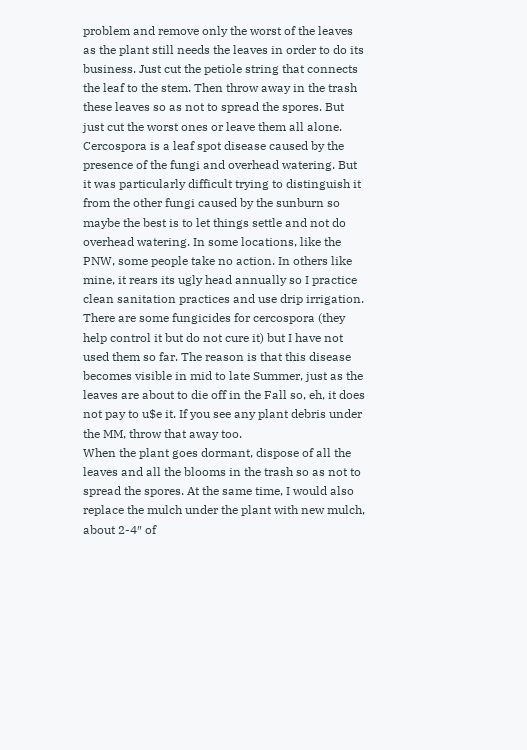problem and remove only the worst of the leaves as the plant still needs the leaves in order to do its business. Just cut the petiole string that connects the leaf to the stem. Then throw away in the trash these leaves so as not to spread the spores. But just cut the worst ones or leave them all alone.
Cercospora is a leaf spot disease caused by the presence of the fungi and overhead watering. But it was particularly difficult trying to distinguish it from the other fungi caused by the sunburn so maybe the best is to let things settle and not do overhead watering. In some locations, like the PNW, some people take no action. In others like mine, it rears its ugly head annually so I practice clean sanitation practices and use drip irrigation.
There are some fungicides for cercospora (they help control it but do not cure it) but I have not used them so far. The reason is that this disease becomes visible in mid to late Summer, just as the leaves are about to die off in the Fall so, eh, it does not pay to u$e it. If you see any plant debris under the MM, throw that away too.
When the plant goes dormant, dispose of all the leaves and all the blooms in the trash so as not to spread the spores. At the same time, I would also replace the mulch under the plant with new mulch, about 2-4″ of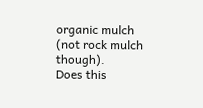organic mulch (not rock mulch though).
Does this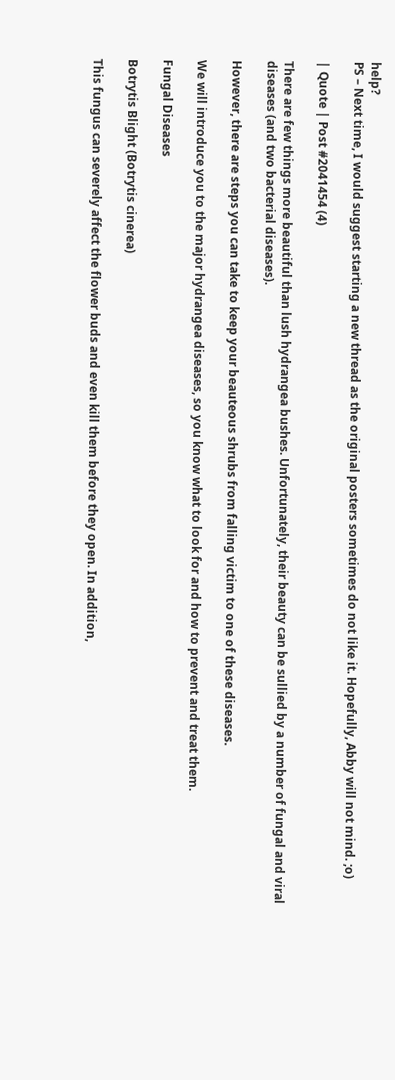help?
PS – Next time, I would suggest starting a new thread as the original posters sometimes do not like it. Hopefully, Abby will not mind. ;o)

| Quote | Post #2041454 (4)

There are few things more beautiful than lush hydrangea bushes. Unfortunately, their beauty can be sullied by a number of fungal and viral diseases (and two bacterial diseases).

However, there are steps you can take to keep your beauteous shrubs from falling victim to one of these diseases.

We will introduce you to the major hydrangea diseases, so you know what to look for and how to prevent and treat them.

Fungal Diseases

Botrytis Blight (Botrytis cinerea)

This fungus can severely affect the flower buds and even kill them before they open. In addition,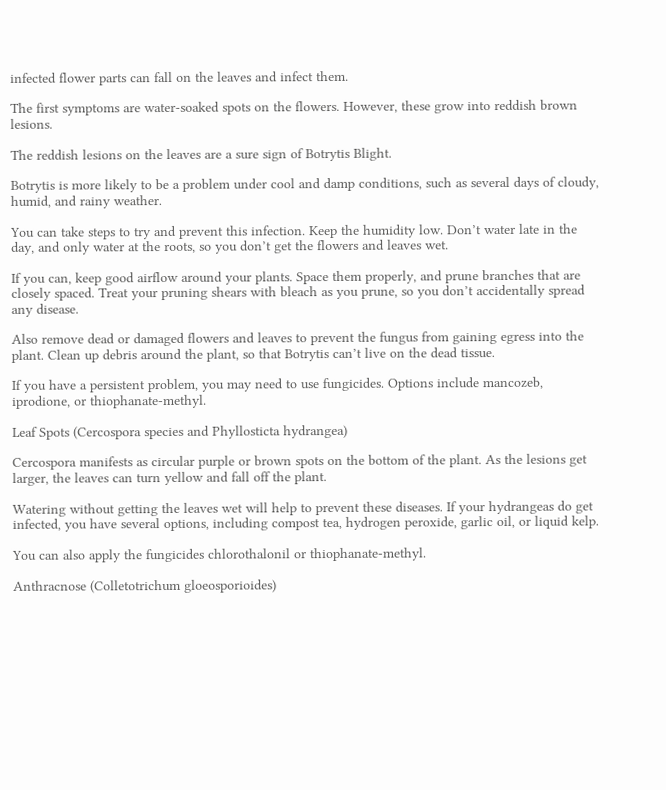infected flower parts can fall on the leaves and infect them.

The first symptoms are water-soaked spots on the flowers. However, these grow into reddish brown lesions.

The reddish lesions on the leaves are a sure sign of Botrytis Blight.

Botrytis is more likely to be a problem under cool and damp conditions, such as several days of cloudy, humid, and rainy weather.

You can take steps to try and prevent this infection. Keep the humidity low. Don’t water late in the day, and only water at the roots, so you don’t get the flowers and leaves wet.

If you can, keep good airflow around your plants. Space them properly, and prune branches that are closely spaced. Treat your pruning shears with bleach as you prune, so you don’t accidentally spread any disease.

Also remove dead or damaged flowers and leaves to prevent the fungus from gaining egress into the plant. Clean up debris around the plant, so that Botrytis can’t live on the dead tissue.

If you have a persistent problem, you may need to use fungicides. Options include mancozeb, iprodione, or thiophanate-methyl.

Leaf Spots (Cercospora species and Phyllosticta hydrangea)

Cercospora manifests as circular purple or brown spots on the bottom of the plant. As the lesions get larger, the leaves can turn yellow and fall off the plant.

Watering without getting the leaves wet will help to prevent these diseases. If your hydrangeas do get infected, you have several options, including compost tea, hydrogen peroxide, garlic oil, or liquid kelp.

You can also apply the fungicides chlorothalonil or thiophanate-methyl.

Anthracnose (Colletotrichum gloeosporioides)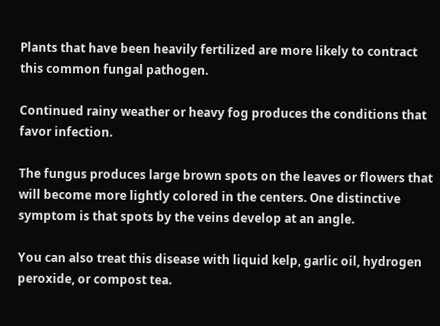Plants that have been heavily fertilized are more likely to contract this common fungal pathogen.

Continued rainy weather or heavy fog produces the conditions that favor infection.

The fungus produces large brown spots on the leaves or flowers that will become more lightly colored in the centers. One distinctive symptom is that spots by the veins develop at an angle.

You can also treat this disease with liquid kelp, garlic oil, hydrogen peroxide, or compost tea.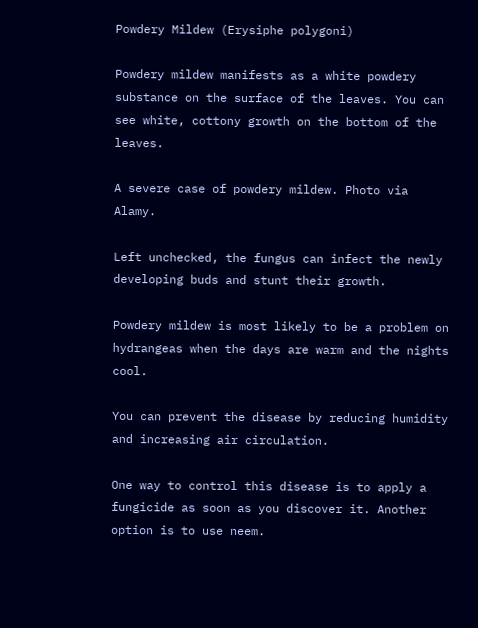Powdery Mildew (Erysiphe polygoni)

Powdery mildew manifests as a white powdery substance on the surface of the leaves. You can see white, cottony growth on the bottom of the leaves.

A severe case of powdery mildew. Photo via Alamy.

Left unchecked, the fungus can infect the newly developing buds and stunt their growth.

Powdery mildew is most likely to be a problem on hydrangeas when the days are warm and the nights cool.

You can prevent the disease by reducing humidity and increasing air circulation.

One way to control this disease is to apply a fungicide as soon as you discover it. Another option is to use neem.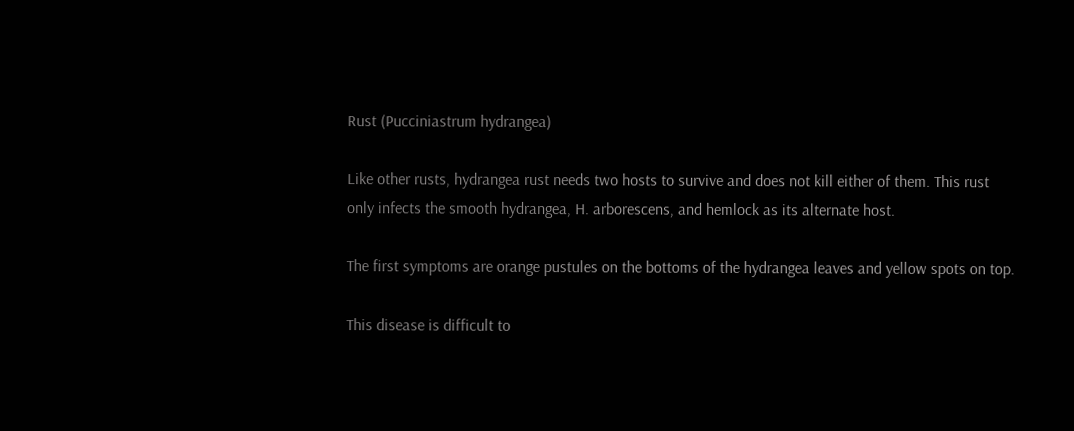Rust (Pucciniastrum hydrangea)

Like other rusts, hydrangea rust needs two hosts to survive and does not kill either of them. This rust only infects the smooth hydrangea, H. arborescens, and hemlock as its alternate host.

The first symptoms are orange pustules on the bottoms of the hydrangea leaves and yellow spots on top.

This disease is difficult to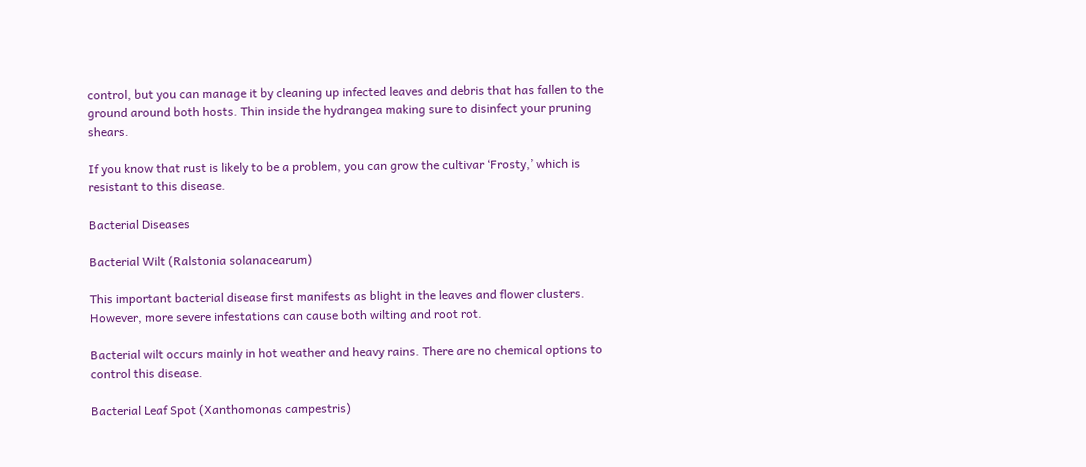control, but you can manage it by cleaning up infected leaves and debris that has fallen to the ground around both hosts. Thin inside the hydrangea making sure to disinfect your pruning shears.

If you know that rust is likely to be a problem, you can grow the cultivar ‘Frosty,’ which is resistant to this disease.

Bacterial Diseases

Bacterial Wilt (Ralstonia solanacearum)

This important bacterial disease first manifests as blight in the leaves and flower clusters. However, more severe infestations can cause both wilting and root rot.

Bacterial wilt occurs mainly in hot weather and heavy rains. There are no chemical options to control this disease.

Bacterial Leaf Spot (Xanthomonas campestris)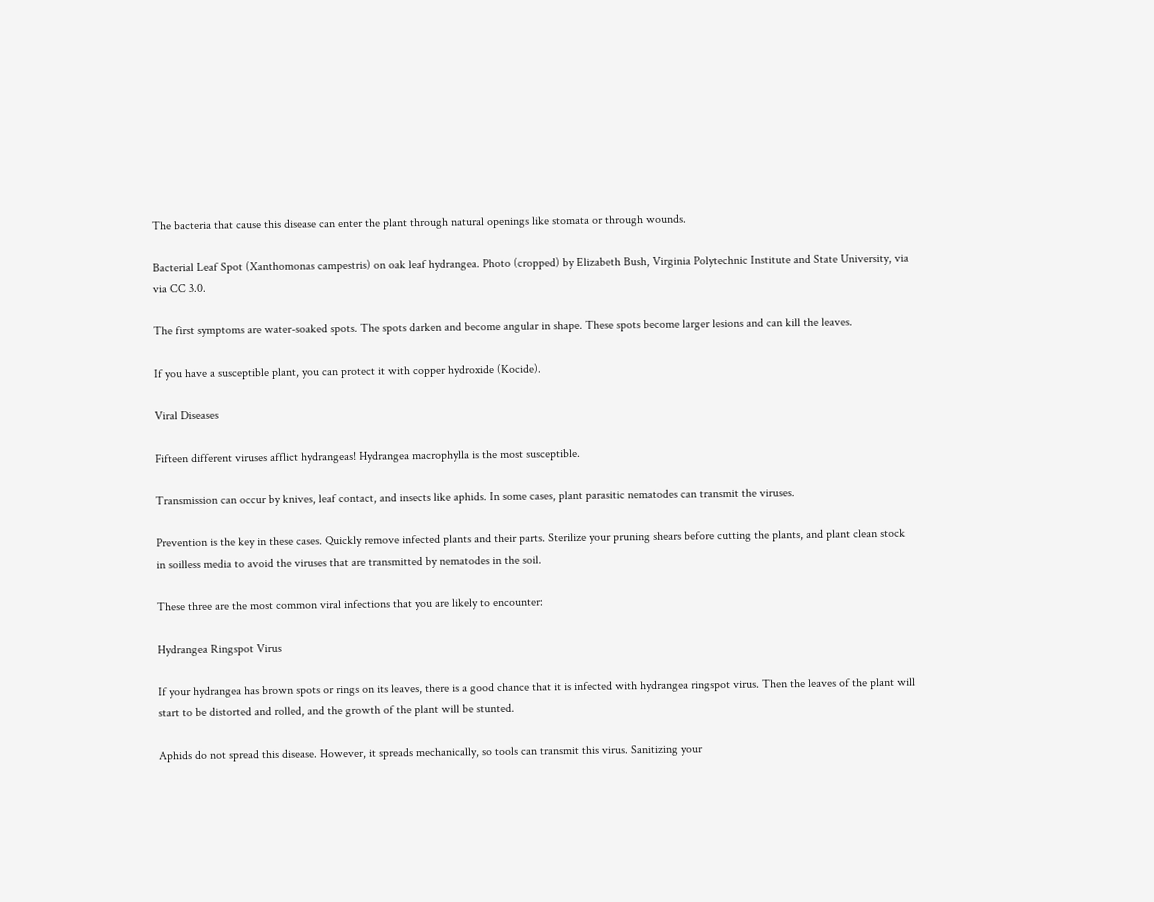The bacteria that cause this disease can enter the plant through natural openings like stomata or through wounds.

Bacterial Leaf Spot (Xanthomonas campestris) on oak leaf hydrangea. Photo (cropped) by Elizabeth Bush, Virginia Polytechnic Institute and State University, via via CC 3.0.

The first symptoms are water-soaked spots. The spots darken and become angular in shape. These spots become larger lesions and can kill the leaves.

If you have a susceptible plant, you can protect it with copper hydroxide (Kocide).

Viral Diseases

Fifteen different viruses afflict hydrangeas! Hydrangea macrophylla is the most susceptible.

Transmission can occur by knives, leaf contact, and insects like aphids. In some cases, plant parasitic nematodes can transmit the viruses.

Prevention is the key in these cases. Quickly remove infected plants and their parts. Sterilize your pruning shears before cutting the plants, and plant clean stock in soilless media to avoid the viruses that are transmitted by nematodes in the soil.

These three are the most common viral infections that you are likely to encounter:

Hydrangea Ringspot Virus

If your hydrangea has brown spots or rings on its leaves, there is a good chance that it is infected with hydrangea ringspot virus. Then the leaves of the plant will start to be distorted and rolled, and the growth of the plant will be stunted.

Aphids do not spread this disease. However, it spreads mechanically, so tools can transmit this virus. Sanitizing your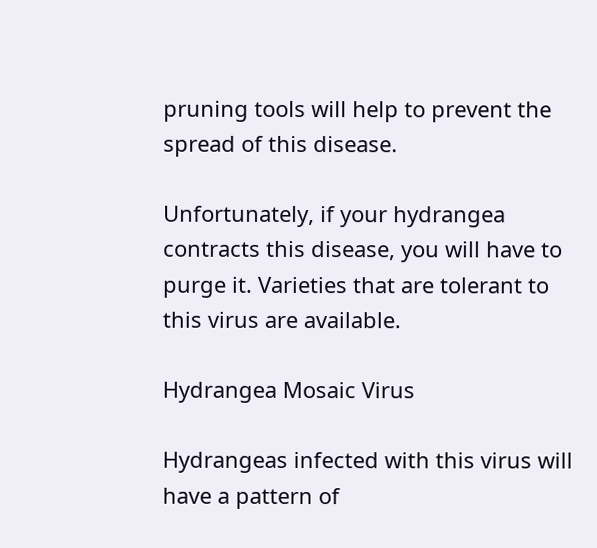pruning tools will help to prevent the spread of this disease.

Unfortunately, if your hydrangea contracts this disease, you will have to purge it. Varieties that are tolerant to this virus are available.

Hydrangea Mosaic Virus

Hydrangeas infected with this virus will have a pattern of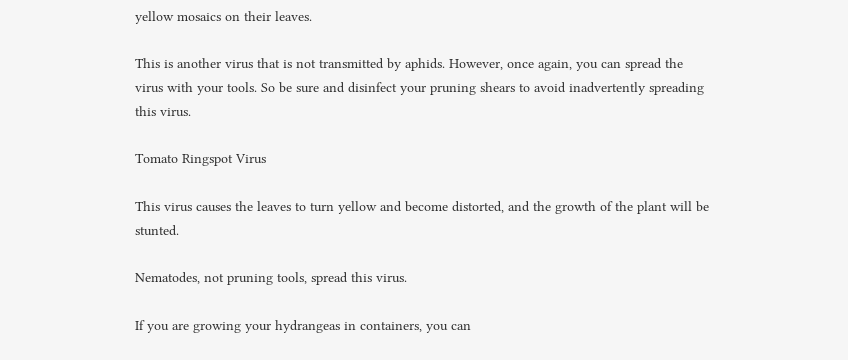yellow mosaics on their leaves.

This is another virus that is not transmitted by aphids. However, once again, you can spread the virus with your tools. So be sure and disinfect your pruning shears to avoid inadvertently spreading this virus.

Tomato Ringspot Virus

This virus causes the leaves to turn yellow and become distorted, and the growth of the plant will be stunted.

Nematodes, not pruning tools, spread this virus.

If you are growing your hydrangeas in containers, you can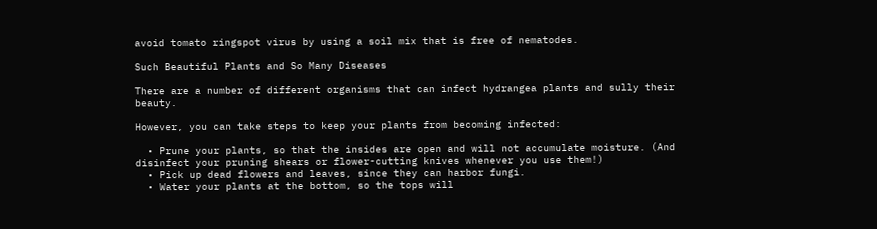avoid tomato ringspot virus by using a soil mix that is free of nematodes.

Such Beautiful Plants and So Many Diseases

There are a number of different organisms that can infect hydrangea plants and sully their beauty.

However, you can take steps to keep your plants from becoming infected:

  • Prune your plants, so that the insides are open and will not accumulate moisture. (And disinfect your pruning shears or flower-cutting knives whenever you use them!)
  • Pick up dead flowers and leaves, since they can harbor fungi.
  • Water your plants at the bottom, so the tops will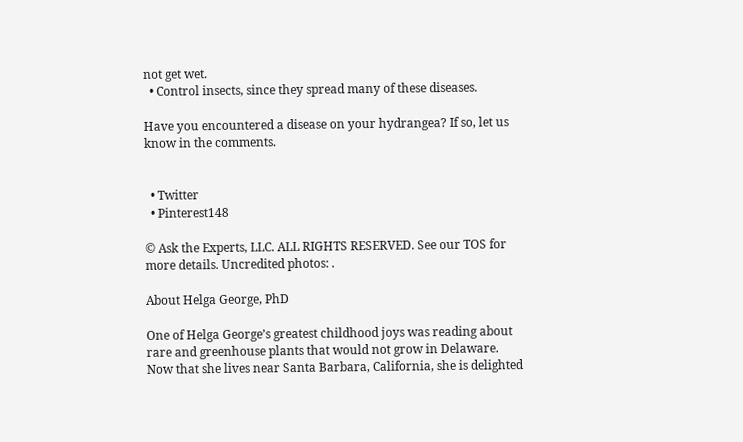not get wet.
  • Control insects, since they spread many of these diseases.

Have you encountered a disease on your hydrangea? If so, let us know in the comments.


  • Twitter
  • Pinterest148

© Ask the Experts, LLC. ALL RIGHTS RESERVED. See our TOS for more details. Uncredited photos: .

About Helga George, PhD

One of Helga George’s greatest childhood joys was reading about rare and greenhouse plants that would not grow in Delaware. Now that she lives near Santa Barbara, California, she is delighted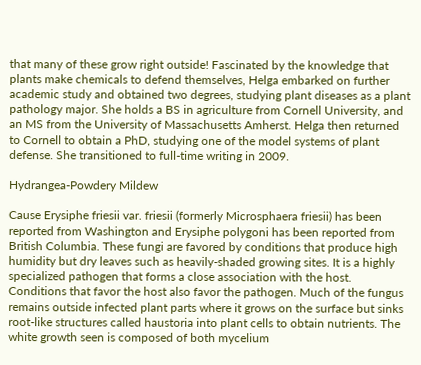that many of these grow right outside! Fascinated by the knowledge that plants make chemicals to defend themselves, Helga embarked on further academic study and obtained two degrees, studying plant diseases as a plant pathology major. She holds a BS in agriculture from Cornell University, and an MS from the University of Massachusetts Amherst. Helga then returned to Cornell to obtain a PhD, studying one of the model systems of plant defense. She transitioned to full-time writing in 2009.

Hydrangea-Powdery Mildew

Cause Erysiphe friesii var. friesii (formerly Microsphaera friesii) has been reported from Washington and Erysiphe polygoni has been reported from British Columbia. These fungi are favored by conditions that produce high humidity but dry leaves such as heavily-shaded growing sites. It is a highly specialized pathogen that forms a close association with the host. Conditions that favor the host also favor the pathogen. Much of the fungus remains outside infected plant parts where it grows on the surface but sinks root-like structures called haustoria into plant cells to obtain nutrients. The white growth seen is composed of both mycelium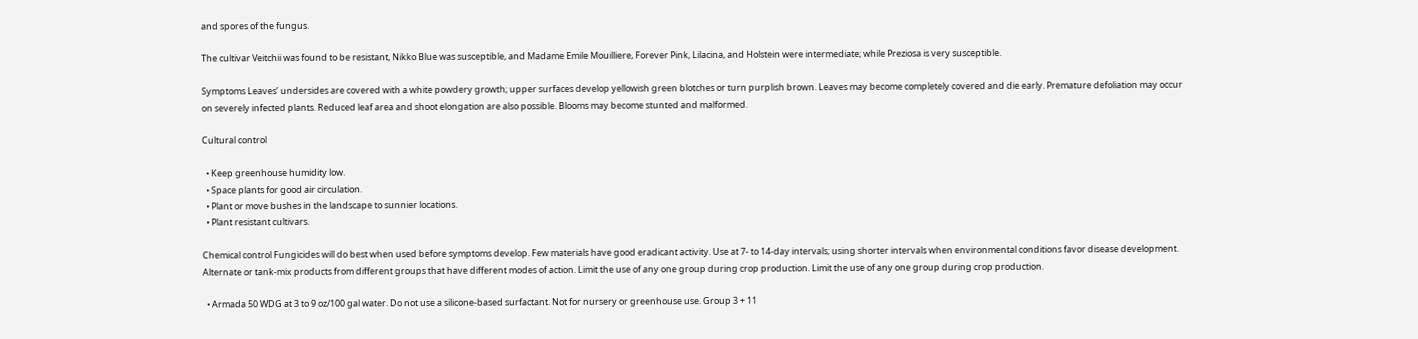and spores of the fungus.

The cultivar Veitchii was found to be resistant, Nikko Blue was susceptible, and Madame Emile Mouilliere, Forever Pink, Lilacina, and Holstein were intermediate; while Preziosa is very susceptible.

Symptoms Leaves’ undersides are covered with a white powdery growth; upper surfaces develop yellowish green blotches or turn purplish brown. Leaves may become completely covered and die early. Premature defoliation may occur on severely infected plants. Reduced leaf area and shoot elongation are also possible. Blooms may become stunted and malformed.

Cultural control

  • Keep greenhouse humidity low.
  • Space plants for good air circulation.
  • Plant or move bushes in the landscape to sunnier locations.
  • Plant resistant cultivars.

Chemical control Fungicides will do best when used before symptoms develop. Few materials have good eradicant activity. Use at 7- to 14-day intervals; using shorter intervals when environmental conditions favor disease development. Alternate or tank-mix products from different groups that have different modes of action. Limit the use of any one group during crop production. Limit the use of any one group during crop production.

  • Armada 50 WDG at 3 to 9 oz/100 gal water. Do not use a silicone-based surfactant. Not for nursery or greenhouse use. Group 3 + 11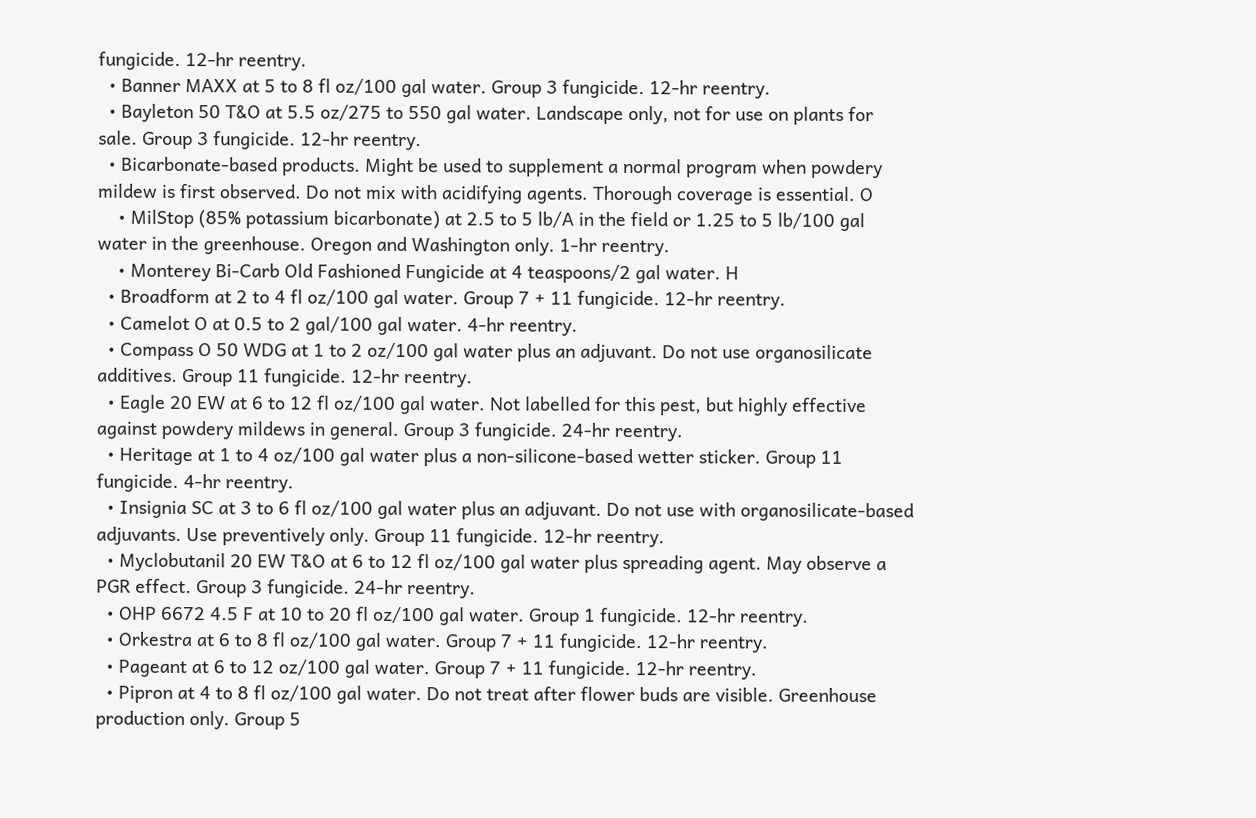fungicide. 12-hr reentry.
  • Banner MAXX at 5 to 8 fl oz/100 gal water. Group 3 fungicide. 12-hr reentry.
  • Bayleton 50 T&O at 5.5 oz/275 to 550 gal water. Landscape only, not for use on plants for sale. Group 3 fungicide. 12-hr reentry.
  • Bicarbonate-based products. Might be used to supplement a normal program when powdery mildew is first observed. Do not mix with acidifying agents. Thorough coverage is essential. O
    • MilStop (85% potassium bicarbonate) at 2.5 to 5 lb/A in the field or 1.25 to 5 lb/100 gal water in the greenhouse. Oregon and Washington only. 1-hr reentry.
    • Monterey Bi-Carb Old Fashioned Fungicide at 4 teaspoons/2 gal water. H
  • Broadform at 2 to 4 fl oz/100 gal water. Group 7 + 11 fungicide. 12-hr reentry.
  • Camelot O at 0.5 to 2 gal/100 gal water. 4-hr reentry.
  • Compass O 50 WDG at 1 to 2 oz/100 gal water plus an adjuvant. Do not use organosilicate additives. Group 11 fungicide. 12-hr reentry.
  • Eagle 20 EW at 6 to 12 fl oz/100 gal water. Not labelled for this pest, but highly effective against powdery mildews in general. Group 3 fungicide. 24-hr reentry.
  • Heritage at 1 to 4 oz/100 gal water plus a non-silicone-based wetter sticker. Group 11 fungicide. 4-hr reentry.
  • Insignia SC at 3 to 6 fl oz/100 gal water plus an adjuvant. Do not use with organosilicate-based adjuvants. Use preventively only. Group 11 fungicide. 12-hr reentry.
  • Myclobutanil 20 EW T&O at 6 to 12 fl oz/100 gal water plus spreading agent. May observe a PGR effect. Group 3 fungicide. 24-hr reentry.
  • OHP 6672 4.5 F at 10 to 20 fl oz/100 gal water. Group 1 fungicide. 12-hr reentry.
  • Orkestra at 6 to 8 fl oz/100 gal water. Group 7 + 11 fungicide. 12-hr reentry.
  • Pageant at 6 to 12 oz/100 gal water. Group 7 + 11 fungicide. 12-hr reentry.
  • Pipron at 4 to 8 fl oz/100 gal water. Do not treat after flower buds are visible. Greenhouse production only. Group 5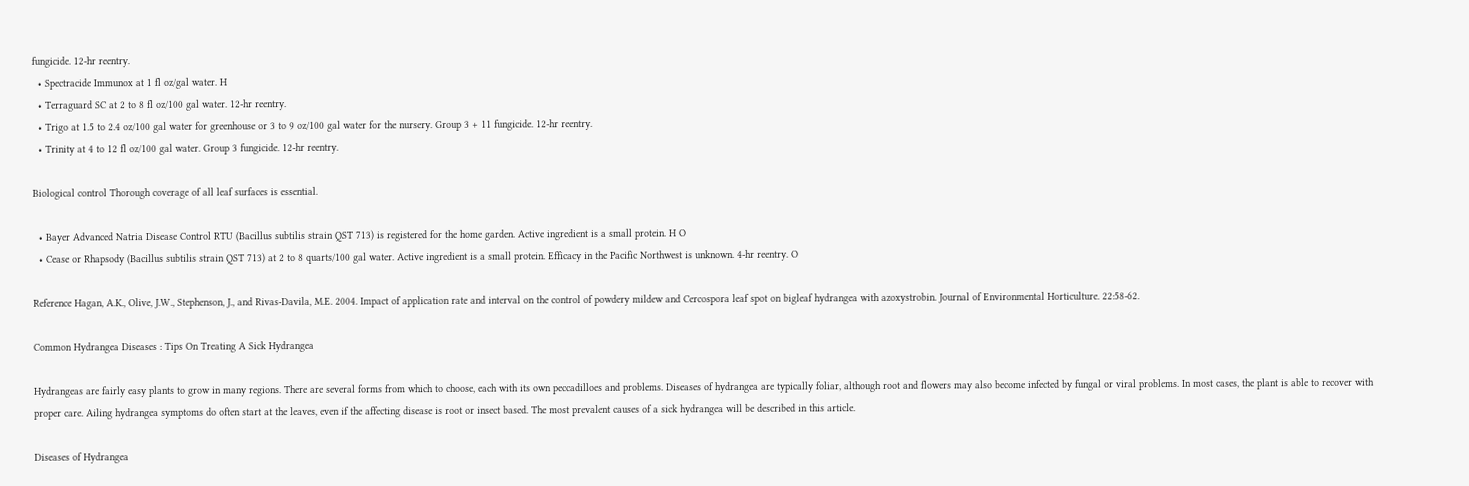fungicide. 12-hr reentry.
  • Spectracide Immunox at 1 fl oz/gal water. H
  • Terraguard SC at 2 to 8 fl oz/100 gal water. 12-hr reentry.
  • Trigo at 1.5 to 2.4 oz/100 gal water for greenhouse or 3 to 9 oz/100 gal water for the nursery. Group 3 + 11 fungicide. 12-hr reentry.
  • Trinity at 4 to 12 fl oz/100 gal water. Group 3 fungicide. 12-hr reentry.

Biological control Thorough coverage of all leaf surfaces is essential.

  • Bayer Advanced Natria Disease Control RTU (Bacillus subtilis strain QST 713) is registered for the home garden. Active ingredient is a small protein. H O
  • Cease or Rhapsody (Bacillus subtilis strain QST 713) at 2 to 8 quarts/100 gal water. Active ingredient is a small protein. Efficacy in the Pacific Northwest is unknown. 4-hr reentry. O

Reference Hagan, A.K., Olive, J.W., Stephenson, J., and Rivas-Davila, M.E. 2004. Impact of application rate and interval on the control of powdery mildew and Cercospora leaf spot on bigleaf hydrangea with azoxystrobin. Journal of Environmental Horticulture. 22:58-62.

Common Hydrangea Diseases : Tips On Treating A Sick Hydrangea

Hydrangeas are fairly easy plants to grow in many regions. There are several forms from which to choose, each with its own peccadilloes and problems. Diseases of hydrangea are typically foliar, although root and flowers may also become infected by fungal or viral problems. In most cases, the plant is able to recover with proper care. Ailing hydrangea symptoms do often start at the leaves, even if the affecting disease is root or insect based. The most prevalent causes of a sick hydrangea will be described in this article.

Diseases of Hydrangea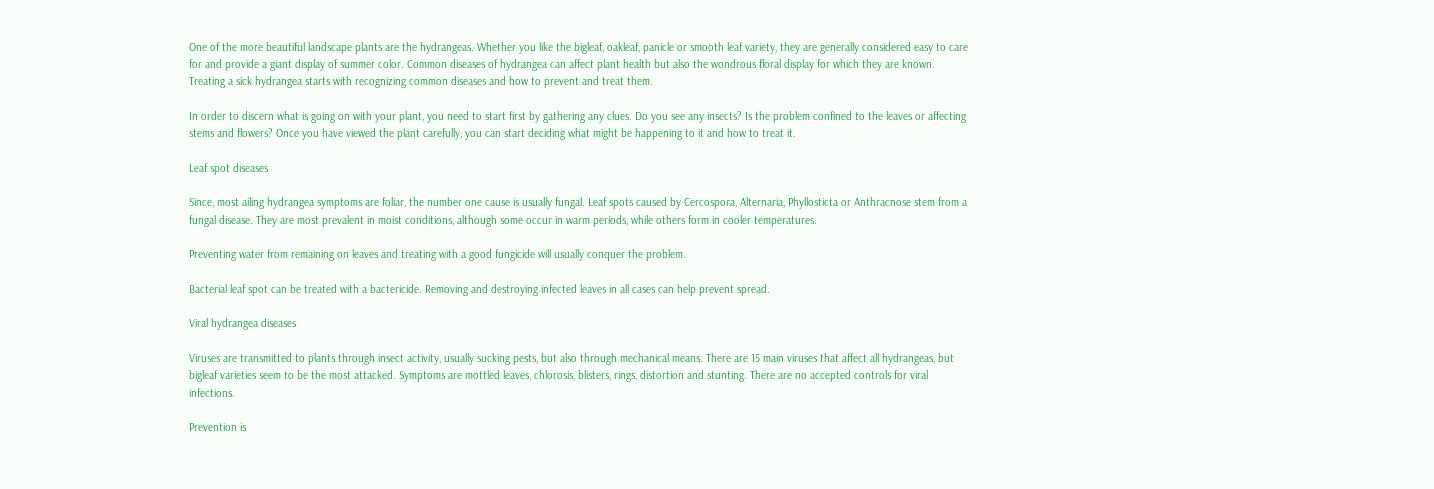One of the more beautiful landscape plants are the hydrangeas. Whether you like the bigleaf, oakleaf, panicle or smooth leaf variety, they are generally considered easy to care for and provide a giant display of summer color. Common diseases of hydrangea can affect plant health but also the wondrous floral display for which they are known. Treating a sick hydrangea starts with recognizing common diseases and how to prevent and treat them.

In order to discern what is going on with your plant, you need to start first by gathering any clues. Do you see any insects? Is the problem confined to the leaves or affecting stems and flowers? Once you have viewed the plant carefully, you can start deciding what might be happening to it and how to treat it.

Leaf spot diseases

Since, most ailing hydrangea symptoms are foliar, the number one cause is usually fungal. Leaf spots caused by Cercospora, Alternaria, Phyllosticta or Anthracnose stem from a fungal disease. They are most prevalent in moist conditions, although some occur in warm periods, while others form in cooler temperatures.

Preventing water from remaining on leaves and treating with a good fungicide will usually conquer the problem.

Bacterial leaf spot can be treated with a bactericide. Removing and destroying infected leaves in all cases can help prevent spread.

Viral hydrangea diseases

Viruses are transmitted to plants through insect activity, usually sucking pests, but also through mechanical means. There are 15 main viruses that affect all hydrangeas, but bigleaf varieties seem to be the most attacked. Symptoms are mottled leaves, chlorosis, blisters, rings, distortion and stunting. There are no accepted controls for viral infections.

Prevention is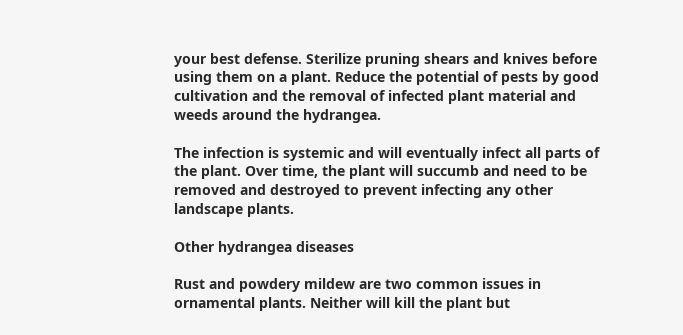your best defense. Sterilize pruning shears and knives before using them on a plant. Reduce the potential of pests by good cultivation and the removal of infected plant material and weeds around the hydrangea.

The infection is systemic and will eventually infect all parts of the plant. Over time, the plant will succumb and need to be removed and destroyed to prevent infecting any other landscape plants.

Other hydrangea diseases

Rust and powdery mildew are two common issues in ornamental plants. Neither will kill the plant but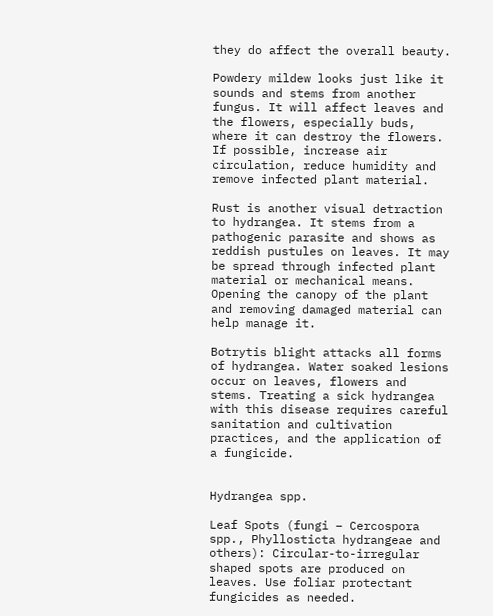they do affect the overall beauty.

Powdery mildew looks just like it sounds and stems from another fungus. It will affect leaves and the flowers, especially buds, where it can destroy the flowers. If possible, increase air circulation, reduce humidity and remove infected plant material.

Rust is another visual detraction to hydrangea. It stems from a pathogenic parasite and shows as reddish pustules on leaves. It may be spread through infected plant material or mechanical means. Opening the canopy of the plant and removing damaged material can help manage it.

Botrytis blight attacks all forms of hydrangea. Water soaked lesions occur on leaves, flowers and stems. Treating a sick hydrangea with this disease requires careful sanitation and cultivation practices, and the application of a fungicide.


Hydrangea spp.

Leaf Spots (fungi – Cercospora spp., Phyllosticta hydrangeae and others): Circular-to-irregular shaped spots are produced on leaves. Use foliar protectant fungicides as needed.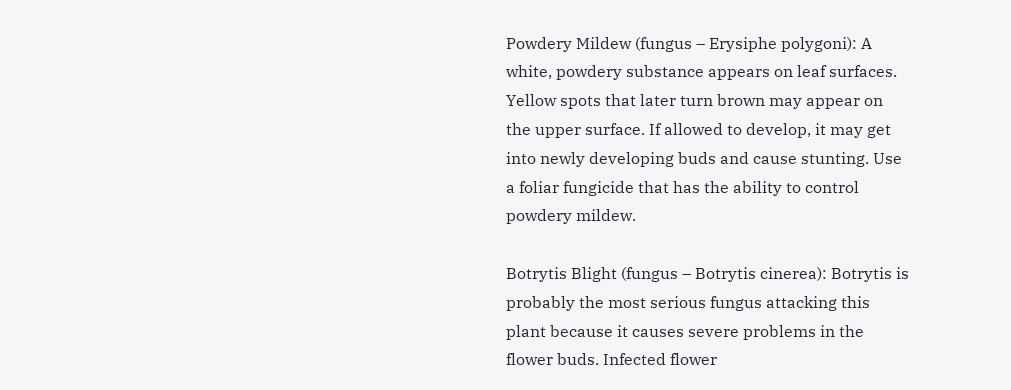Powdery Mildew (fungus – Erysiphe polygoni): A white, powdery substance appears on leaf surfaces. Yellow spots that later turn brown may appear on the upper surface. If allowed to develop, it may get into newly developing buds and cause stunting. Use a foliar fungicide that has the ability to control powdery mildew.

Botrytis Blight (fungus – Botrytis cinerea): Botrytis is probably the most serious fungus attacking this plant because it causes severe problems in the flower buds. Infected flower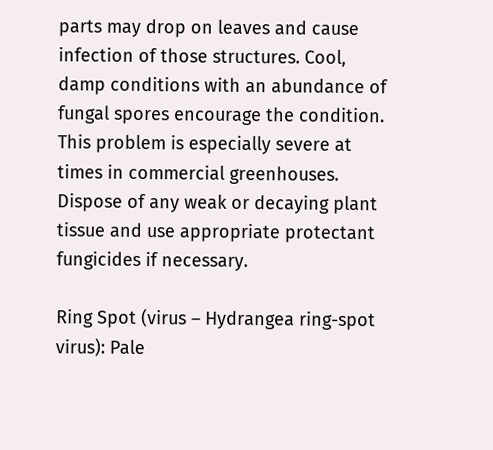parts may drop on leaves and cause infection of those structures. Cool, damp conditions with an abundance of fungal spores encourage the condition. This problem is especially severe at times in commercial greenhouses. Dispose of any weak or decaying plant tissue and use appropriate protectant fungicides if necessary.

Ring Spot (virus – Hydrangea ring-spot virus): Pale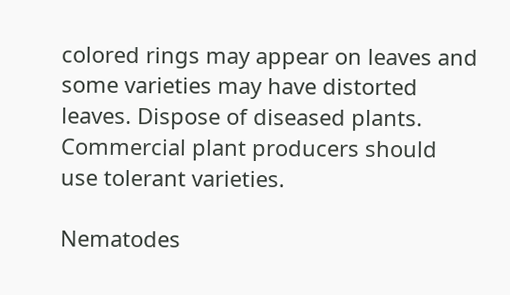colored rings may appear on leaves and some varieties may have distorted leaves. Dispose of diseased plants. Commercial plant producers should use tolerant varieties.

Nematodes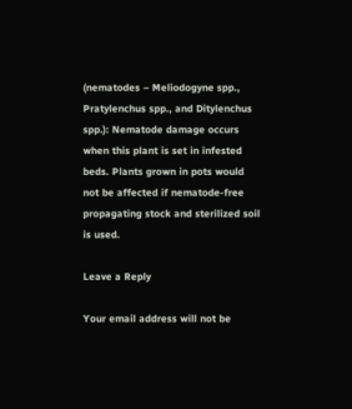(nematodes – Meliodogyne spp., Pratylenchus spp., and Ditylenchus spp.): Nematode damage occurs when this plant is set in infested beds. Plants grown in pots would not be affected if nematode-free propagating stock and sterilized soil is used.

Leave a Reply

Your email address will not be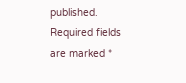published. Required fields are marked *